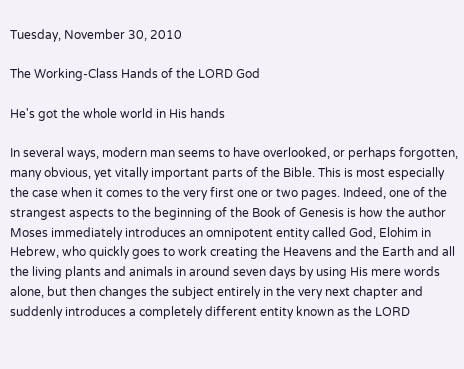Tuesday, November 30, 2010

The Working-Class Hands of the LORD God

He's got the whole world in His hands

In several ways, modern man seems to have overlooked, or perhaps forgotten, many obvious, yet vitally important parts of the Bible. This is most especially the case when it comes to the very first one or two pages. Indeed, one of the strangest aspects to the beginning of the Book of Genesis is how the author Moses immediately introduces an omnipotent entity called God, Elohim in Hebrew, who quickly goes to work creating the Heavens and the Earth and all the living plants and animals in around seven days by using His mere words alone, but then changes the subject entirely in the very next chapter and suddenly introduces a completely different entity known as the LORD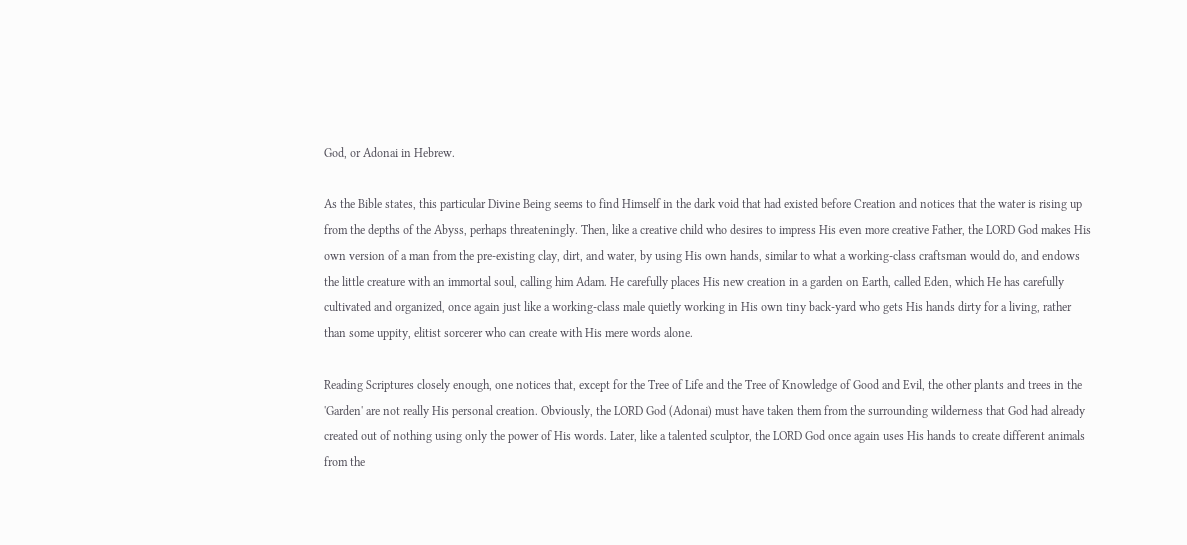God, or Adonai in Hebrew.

As the Bible states, this particular Divine Being seems to find Himself in the dark void that had existed before Creation and notices that the water is rising up from the depths of the Abyss, perhaps threateningly. Then, like a creative child who desires to impress His even more creative Father, the LORD God makes His own version of a man from the pre-existing clay, dirt, and water, by using His own hands, similar to what a working-class craftsman would do, and endows the little creature with an immortal soul, calling him Adam. He carefully places His new creation in a garden on Earth, called Eden, which He has carefully cultivated and organized, once again just like a working-class male quietly working in His own tiny back-yard who gets His hands dirty for a living, rather than some uppity, elitist sorcerer who can create with His mere words alone.

Reading Scriptures closely enough, one notices that, except for the Tree of Life and the Tree of Knowledge of Good and Evil, the other plants and trees in the 'Garden' are not really His personal creation. Obviously, the LORD God (Adonai) must have taken them from the surrounding wilderness that God had already created out of nothing using only the power of His words. Later, like a talented sculptor, the LORD God once again uses His hands to create different animals from the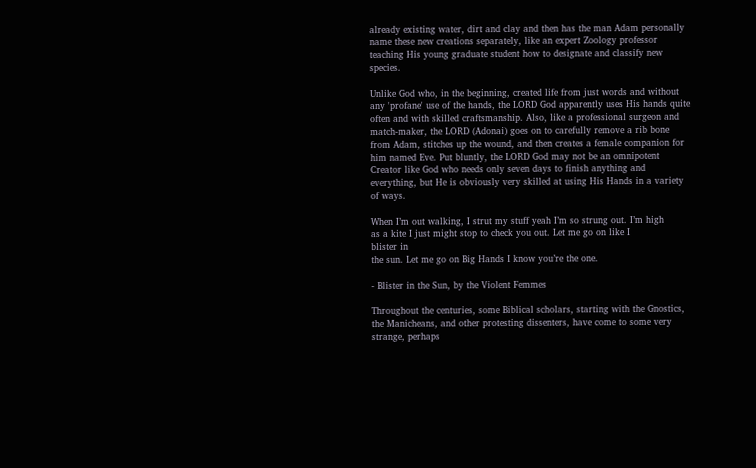already existing water, dirt and clay and then has the man Adam personally name these new creations separately, like an expert Zoology professor teaching His young graduate student how to designate and classify new species.

Unlike God who, in the beginning, created life from just words and without any 'profane' use of the hands, the LORD God apparently uses His hands quite often and with skilled craftsmanship. Also, like a professional surgeon and match-maker, the LORD (Adonai) goes on to carefully remove a rib bone from Adam, stitches up the wound, and then creates a female companion for him named Eve. Put bluntly, the LORD God may not be an omnipotent Creator like God who needs only seven days to finish anything and everything, but He is obviously very skilled at using His Hands in a variety of ways.

When I’m out walking, I strut my stuff yeah I’m so strung out. I’m high
as a kite I just might stop to check you out. Let me go on like I
blister in
the sun. Let me go on Big Hands I know you’re the one.

- Blister in the Sun, by the Violent Femmes

Throughout the centuries, some Biblical scholars, starting with the Gnostics, the Manicheans, and other protesting dissenters, have come to some very strange, perhaps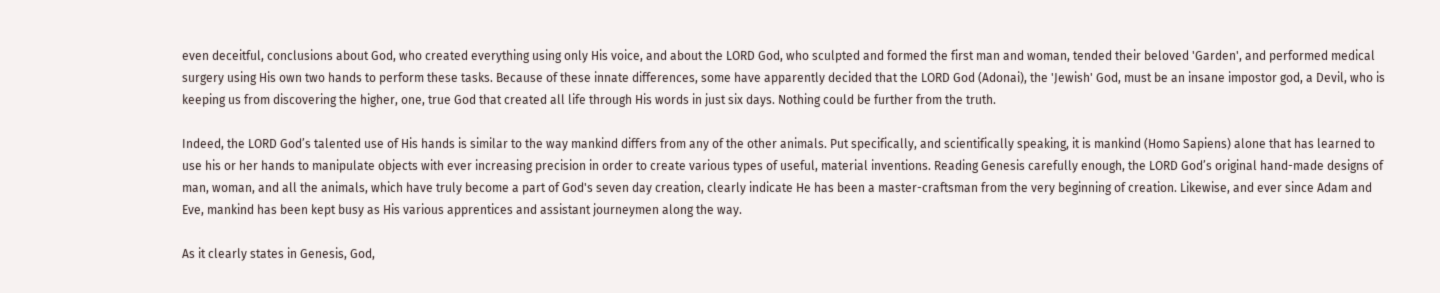even deceitful, conclusions about God, who created everything using only His voice, and about the LORD God, who sculpted and formed the first man and woman, tended their beloved 'Garden', and performed medical surgery using His own two hands to perform these tasks. Because of these innate differences, some have apparently decided that the LORD God (Adonai), the 'Jewish' God, must be an insane impostor god, a Devil, who is keeping us from discovering the higher, one, true God that created all life through His words in just six days. Nothing could be further from the truth.

Indeed, the LORD God’s talented use of His hands is similar to the way mankind differs from any of the other animals. Put specifically, and scientifically speaking, it is mankind (Homo Sapiens) alone that has learned to use his or her hands to manipulate objects with ever increasing precision in order to create various types of useful, material inventions. Reading Genesis carefully enough, the LORD God’s original hand-made designs of man, woman, and all the animals, which have truly become a part of God's seven day creation, clearly indicate He has been a master-craftsman from the very beginning of creation. Likewise, and ever since Adam and Eve, mankind has been kept busy as His various apprentices and assistant journeymen along the way.

As it clearly states in Genesis, God,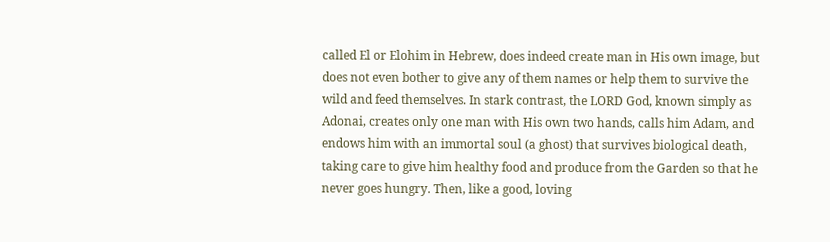called El or Elohim in Hebrew, does indeed create man in His own image, but does not even bother to give any of them names or help them to survive the wild and feed themselves. In stark contrast, the LORD God, known simply as Adonai, creates only one man with His own two hands, calls him Adam, and endows him with an immortal soul (a ghost) that survives biological death, taking care to give him healthy food and produce from the Garden so that he never goes hungry. Then, like a good, loving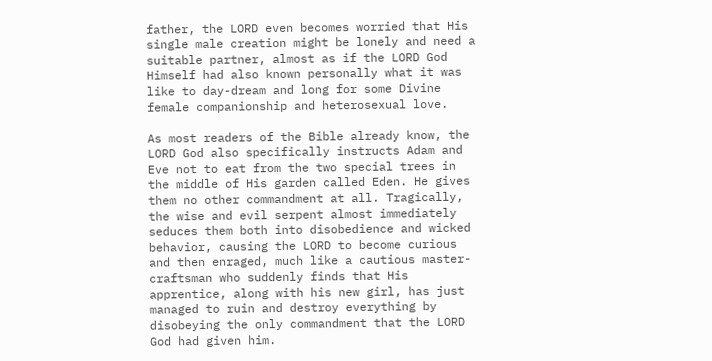father, the LORD even becomes worried that His single male creation might be lonely and need a suitable partner, almost as if the LORD God Himself had also known personally what it was like to day-dream and long for some Divine female companionship and heterosexual love.

As most readers of the Bible already know, the LORD God also specifically instructs Adam and Eve not to eat from the two special trees in the middle of His garden called Eden. He gives them no other commandment at all. Tragically, the wise and evil serpent almost immediately seduces them both into disobedience and wicked behavior, causing the LORD to become curious and then enraged, much like a cautious master-craftsman who suddenly finds that His apprentice, along with his new girl, has just managed to ruin and destroy everything by disobeying the only commandment that the LORD God had given him.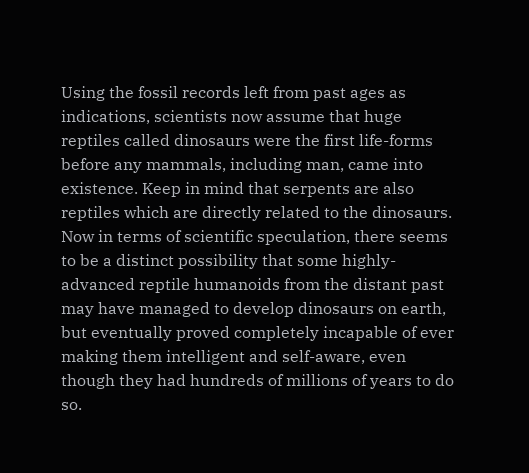Using the fossil records left from past ages as indications, scientists now assume that huge reptiles called dinosaurs were the first life-forms before any mammals, including man, came into existence. Keep in mind that serpents are also reptiles which are directly related to the dinosaurs. Now in terms of scientific speculation, there seems to be a distinct possibility that some highly-advanced reptile humanoids from the distant past may have managed to develop dinosaurs on earth, but eventually proved completely incapable of ever making them intelligent and self-aware, even though they had hundreds of millions of years to do so.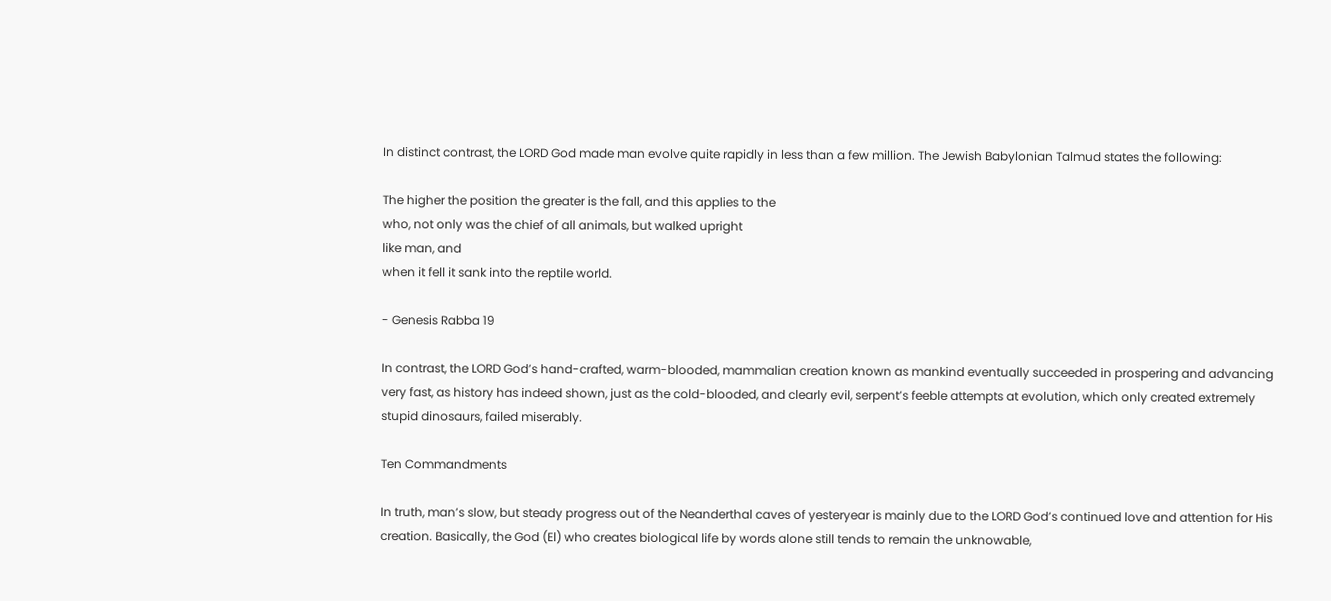In distinct contrast, the LORD God made man evolve quite rapidly in less than a few million. The Jewish Babylonian Talmud states the following:

The higher the position the greater is the fall, and this applies to the
who, not only was the chief of all animals, but walked upright
like man, and
when it fell it sank into the reptile world.

- Genesis Rabba 19

In contrast, the LORD God’s hand-crafted, warm-blooded, mammalian creation known as mankind eventually succeeded in prospering and advancing very fast, as history has indeed shown, just as the cold-blooded, and clearly evil, serpent’s feeble attempts at evolution, which only created extremely stupid dinosaurs, failed miserably.

Ten Commandments

In truth, man’s slow, but steady progress out of the Neanderthal caves of yesteryear is mainly due to the LORD God’s continued love and attention for His creation. Basically, the God (El) who creates biological life by words alone still tends to remain the unknowable,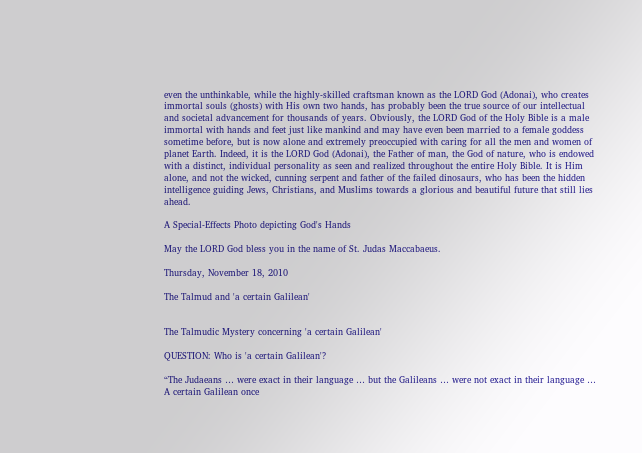even the unthinkable, while the highly-skilled craftsman known as the LORD God (Adonai), who creates immortal souls (ghosts) with His own two hands, has probably been the true source of our intellectual and societal advancement for thousands of years. Obviously, the LORD God of the Holy Bible is a male immortal with hands and feet just like mankind and may have even been married to a female goddess sometime before, but is now alone and extremely preoccupied with caring for all the men and women of planet Earth. Indeed, it is the LORD God (Adonai), the Father of man, the God of nature, who is endowed with a distinct, individual personality as seen and realized throughout the entire Holy Bible. It is Him alone, and not the wicked, cunning serpent and father of the failed dinosaurs, who has been the hidden intelligence guiding Jews, Christians, and Muslims towards a glorious and beautiful future that still lies ahead.

A Special-Effects Photo depicting God's Hands

May the LORD God bless you in the name of St. Judas Maccabaeus.

Thursday, November 18, 2010

The Talmud and 'a certain Galilean'


The Talmudic Mystery concerning 'a certain Galilean'

QUESTION: Who is 'a certain Galilean'?

“The Judaeans … were exact in their language … but the Galileans … were not exact in their language … A certain Galilean once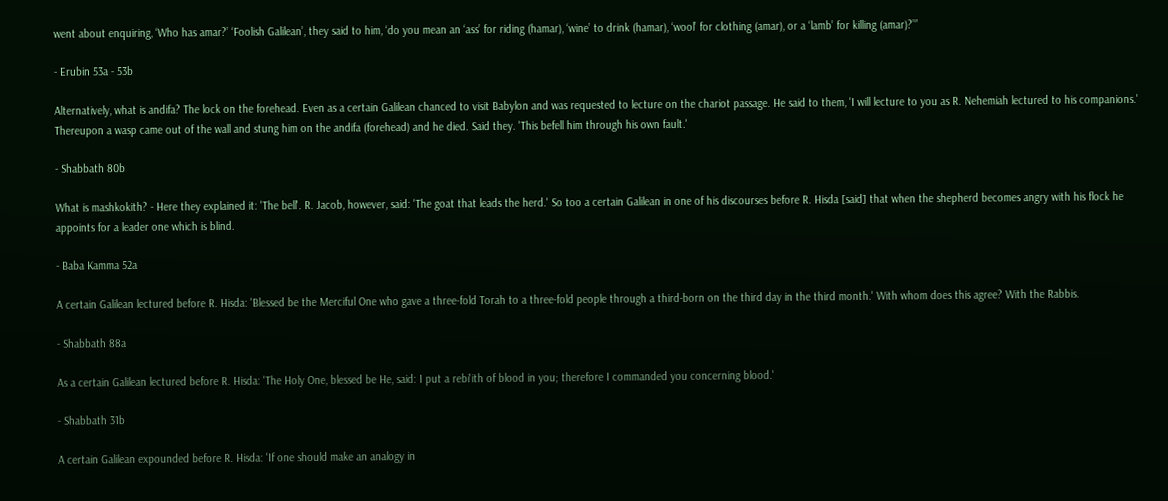went about enquiring, ‘Who has amar?’ ‘Foolish Galilean’, they said to him, ‘do you mean an ‘ass’ for riding (hamar), ‘wine’ to drink (hamar), ‘wool’ for clothing (amar), or a ‘lamb’ for killing (amar)?’”

- Erubin 53a - 53b

Alternatively, what is andifa? The lock on the forehead. Even as a certain Galilean chanced to visit Babylon and was requested to lecture on the chariot passage. He said to them, 'I will lecture to you as R. Nehemiah lectured to his companions.' Thereupon a wasp came out of the wall and stung him on the andifa (forehead) and he died. Said they. 'This befell him through his own fault.'

- Shabbath 80b

What is mashkokith? - Here they explained it: 'The bell'. R. Jacob, however, said: 'The goat that leads the herd.' So too a certain Galilean in one of his discourses before R. Hisda [said] that when the shepherd becomes angry with his flock he appoints for a leader one which is blind.

- Baba Kamma 52a

A certain Galilean lectured before R. Hisda: 'Blessed be the Merciful One who gave a three-fold Torah to a three-fold people through a third-born on the third day in the third month.' With whom does this agree? With the Rabbis.

- Shabbath 88a

As a certain Galilean lectured before R. Hisda: 'The Holy One, blessed be He, said: I put a rebi'ith of blood in you; therefore I commanded you concerning blood.'

- Shabbath 31b

A certain Galilean expounded before R. Hisda: 'If one should make an analogy in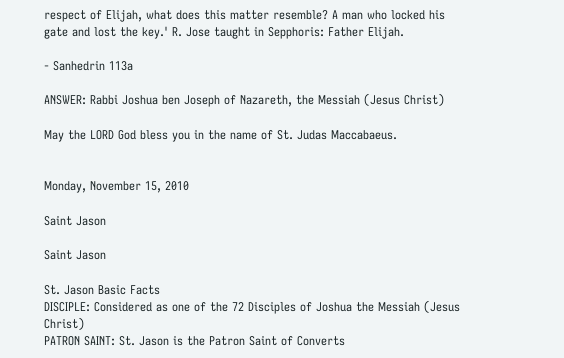respect of Elijah, what does this matter resemble? A man who locked his gate and lost the key.' R. Jose taught in Sepphoris: Father Elijah.

- Sanhedrin 113a

ANSWER: Rabbi Joshua ben Joseph of Nazareth, the Messiah (Jesus Christ)

May the LORD God bless you in the name of St. Judas Maccabaeus.


Monday, November 15, 2010

Saint Jason

Saint Jason

St. Jason Basic Facts
DISCIPLE: Considered as one of the 72 Disciples of Joshua the Messiah (Jesus Christ)
PATRON SAINT: St. Jason is the Patron Saint of Converts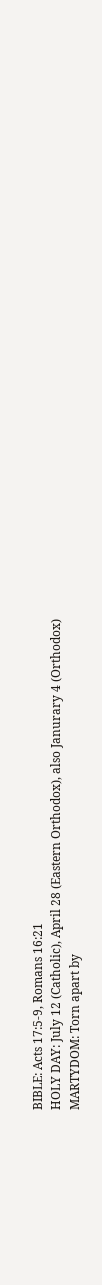BIBLE: Acts 17:5-9, Romans 16:21
HOLY DAY: July 12 (Catholic), April 28 (Eastern Orthodox), also Janurary 4 (Orthodox)
MARTYDOM: Torn apart by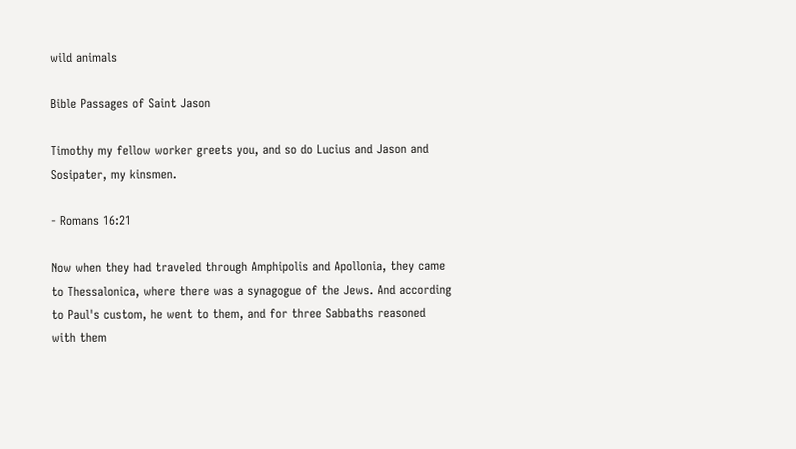wild animals

Bible Passages of Saint Jason

Timothy my fellow worker greets you, and so do Lucius and Jason and Sosipater, my kinsmen.

- Romans 16:21

Now when they had traveled through Amphipolis and Apollonia, they came to Thessalonica, where there was a synagogue of the Jews. And according to Paul's custom, he went to them, and for three Sabbaths reasoned with them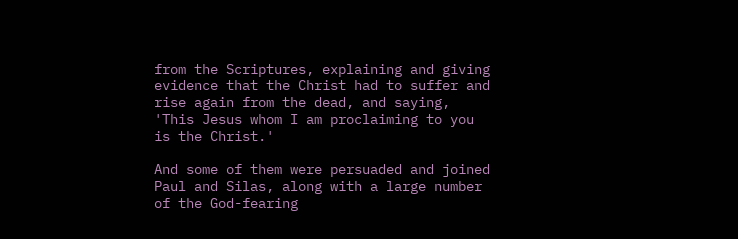from the Scriptures, explaining and giving evidence that the Christ had to suffer and rise again from the dead, and saying, 'This Jesus whom I am proclaiming to you is the Christ.'

And some of them were persuaded and joined Paul and Silas, along with a large number of the God-fearing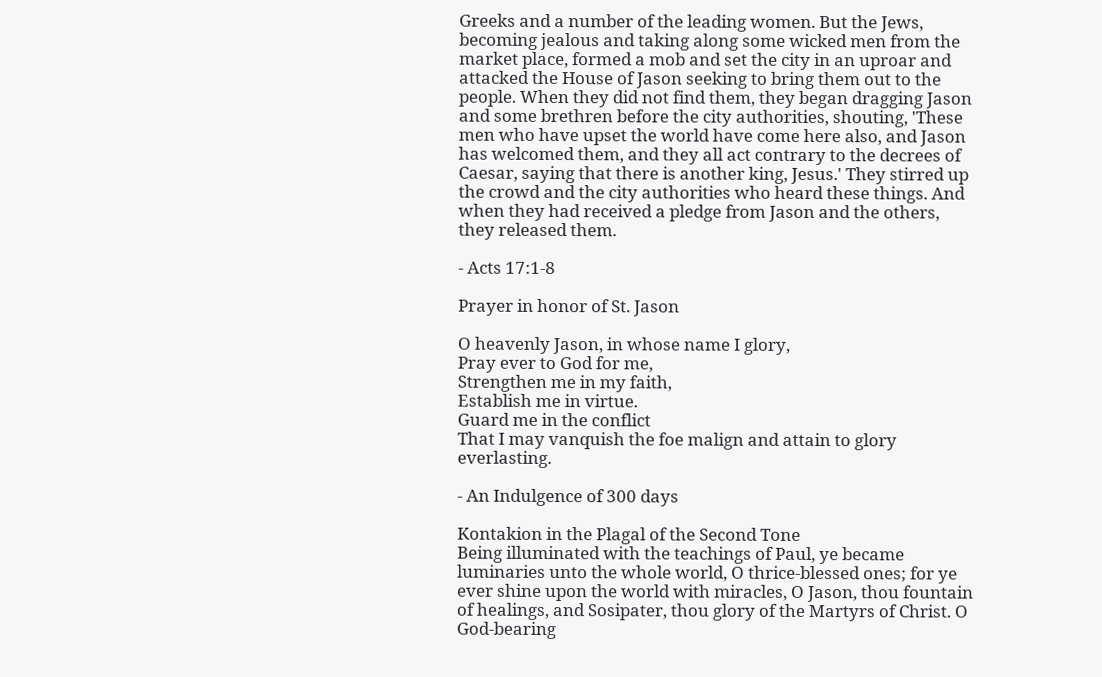Greeks and a number of the leading women. But the Jews, becoming jealous and taking along some wicked men from the market place, formed a mob and set the city in an uproar and attacked the House of Jason seeking to bring them out to the people. When they did not find them, they began dragging Jason and some brethren before the city authorities, shouting, 'These men who have upset the world have come here also, and Jason has welcomed them, and they all act contrary to the decrees of Caesar, saying that there is another king, Jesus.' They stirred up the crowd and the city authorities who heard these things. And when they had received a pledge from Jason and the others, they released them.

- Acts 17:1-8

Prayer in honor of St. Jason

O heavenly Jason, in whose name I glory,
Pray ever to God for me,
Strengthen me in my faith,
Establish me in virtue.
Guard me in the conflict
That I may vanquish the foe malign and attain to glory everlasting.

- An Indulgence of 300 days

Kontakion in the Plagal of the Second Tone
Being illuminated with the teachings of Paul, ye became luminaries unto the whole world, O thrice-blessed ones; for ye ever shine upon the world with miracles, O Jason, thou fountain of healings, and Sosipater, thou glory of the Martyrs of Christ. O God-bearing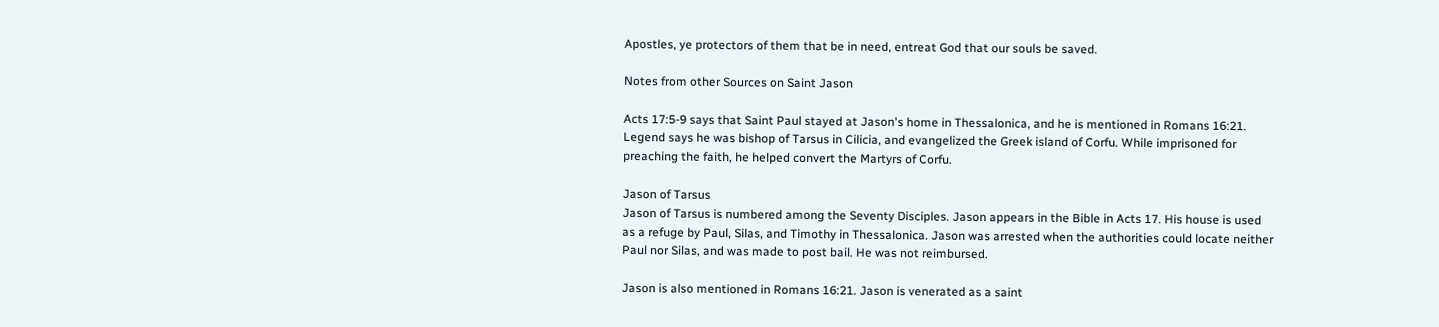Apostles, ye protectors of them that be in need, entreat God that our souls be saved.

Notes from other Sources on Saint Jason

Acts 17:5-9 says that Saint Paul stayed at Jason's home in Thessalonica, and he is mentioned in Romans 16:21. Legend says he was bishop of Tarsus in Cilicia, and evangelized the Greek island of Corfu. While imprisoned for preaching the faith, he helped convert the Martyrs of Corfu.

Jason of Tarsus
Jason of Tarsus is numbered among the Seventy Disciples. Jason appears in the Bible in Acts 17. His house is used as a refuge by Paul, Silas, and Timothy in Thessalonica. Jason was arrested when the authorities could locate neither Paul nor Silas, and was made to post bail. He was not reimbursed.

Jason is also mentioned in Romans 16:21. Jason is venerated as a saint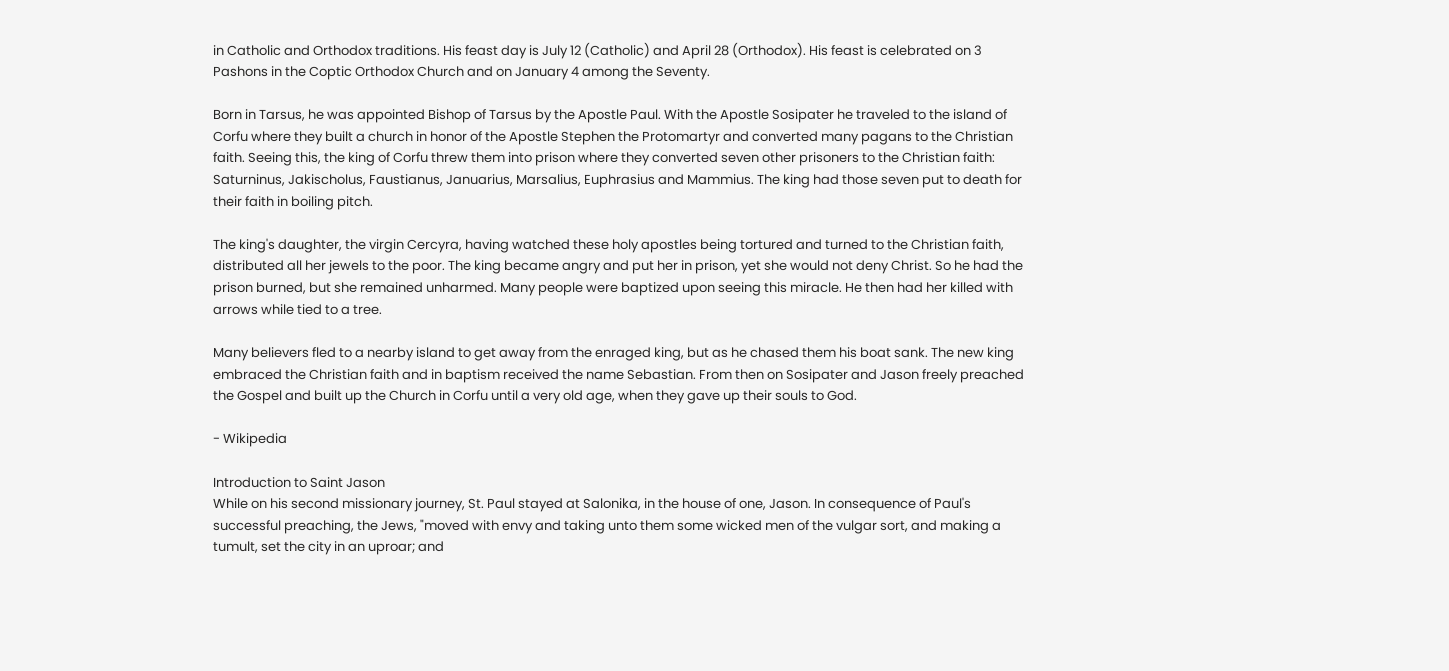in Catholic and Orthodox traditions. His feast day is July 12 (Catholic) and April 28 (Orthodox). His feast is celebrated on 3 Pashons in the Coptic Orthodox Church and on January 4 among the Seventy.

Born in Tarsus, he was appointed Bishop of Tarsus by the Apostle Paul. With the Apostle Sosipater he traveled to the island of Corfu where they built a church in honor of the Apostle Stephen the Protomartyr and converted many pagans to the Christian faith. Seeing this, the king of Corfu threw them into prison where they converted seven other prisoners to the Christian faith: Saturninus, Jakischolus, Faustianus, Januarius, Marsalius, Euphrasius and Mammius. The king had those seven put to death for their faith in boiling pitch.

The king's daughter, the virgin Cercyra, having watched these holy apostles being tortured and turned to the Christian faith, distributed all her jewels to the poor. The king became angry and put her in prison, yet she would not deny Christ. So he had the prison burned, but she remained unharmed. Many people were baptized upon seeing this miracle. He then had her killed with arrows while tied to a tree.

Many believers fled to a nearby island to get away from the enraged king, but as he chased them his boat sank. The new king embraced the Christian faith and in baptism received the name Sebastian. From then on Sosipater and Jason freely preached the Gospel and built up the Church in Corfu until a very old age, when they gave up their souls to God.

- Wikipedia

Introduction to Saint Jason
While on his second missionary journey, St. Paul stayed at Salonika, in the house of one, Jason. In consequence of Paul's successful preaching, the Jews, "moved with envy and taking unto them some wicked men of the vulgar sort, and making a tumult, set the city in an uproar; and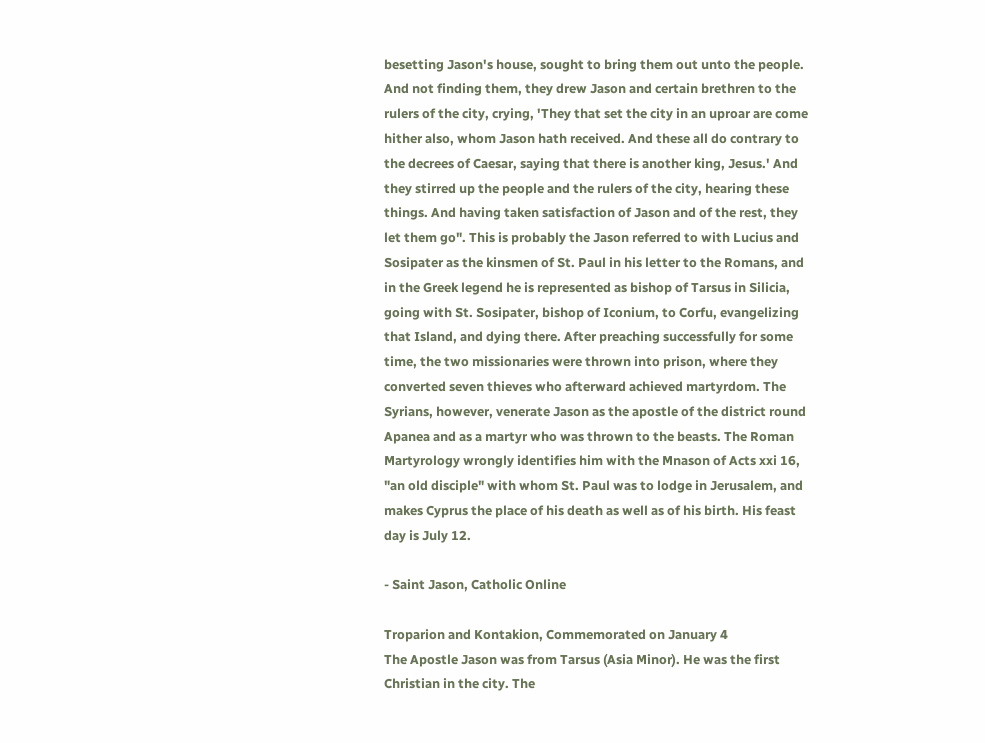besetting Jason's house, sought to bring them out unto the people. And not finding them, they drew Jason and certain brethren to the rulers of the city, crying, 'They that set the city in an uproar are come hither also, whom Jason hath received. And these all do contrary to the decrees of Caesar, saying that there is another king, Jesus.' And they stirred up the people and the rulers of the city, hearing these things. And having taken satisfaction of Jason and of the rest, they let them go". This is probably the Jason referred to with Lucius and Sosipater as the kinsmen of St. Paul in his letter to the Romans, and in the Greek legend he is represented as bishop of Tarsus in Silicia, going with St. Sosipater, bishop of Iconium, to Corfu, evangelizing that Island, and dying there. After preaching successfully for some time, the two missionaries were thrown into prison, where they converted seven thieves who afterward achieved martyrdom. The Syrians, however, venerate Jason as the apostle of the district round Apanea and as a martyr who was thrown to the beasts. The Roman Martyrology wrongly identifies him with the Mnason of Acts xxi 16, "an old disciple" with whom St. Paul was to lodge in Jerusalem, and makes Cyprus the place of his death as well as of his birth. His feast day is July 12.

- Saint Jason, Catholic Online

Troparion and Kontakion, Commemorated on January 4
The Apostle Jason was from Tarsus (Asia Minor). He was the first Christian in the city. The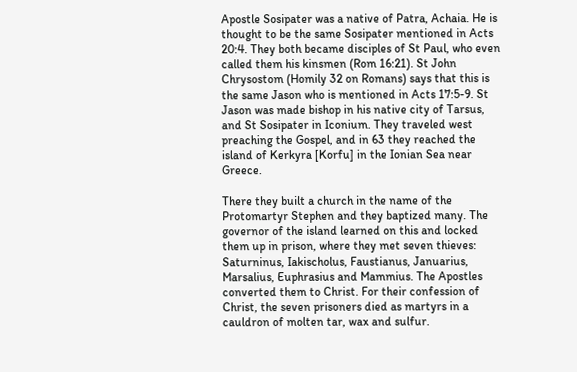Apostle Sosipater was a native of Patra, Achaia. He is thought to be the same Sosipater mentioned in Acts 20:4. They both became disciples of St Paul, who even called them his kinsmen (Rom 16:21). St John Chrysostom (Homily 32 on Romans) says that this is the same Jason who is mentioned in Acts 17:5-9. St Jason was made bishop in his native city of Tarsus, and St Sosipater in Iconium. They traveled west preaching the Gospel, and in 63 they reached the island of Kerkyra [Korfu] in the Ionian Sea near Greece.

There they built a church in the name of the Protomartyr Stephen and they baptized many. The governor of the island learned on this and locked them up in prison, where they met seven thieves: Saturninus, Iakischolus, Faustianus, Januarius, Marsalius, Euphrasius and Mammius. The Apostles converted them to Christ. For their confession of Christ, the seven prisoners died as martyrs in a cauldron of molten tar, wax and sulfur.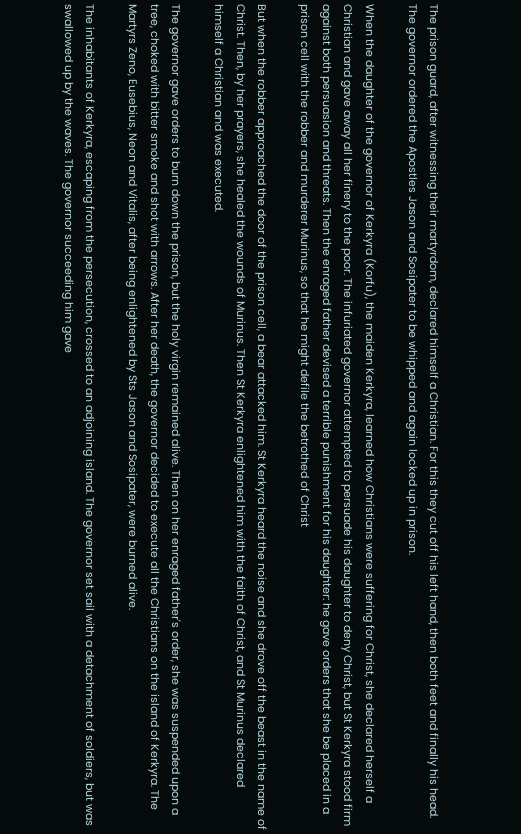The prison guard, after witnessing their martyrdom, declared himself a Christian. For this they cut off his left hand, then both feet and finally his head. The governor ordered the Apostles Jason and Sosipater to be whipped and again locked up in prison.

When the daughter of the governor of Kerkyra (Korfu), the maiden Kerkyra, learned how Christians were suffering for Christ, she declared herself a Christian and gave away all her finery to the poor. The infuriated governor attempted to persuade his daughter to deny Christ, but St Kerkyra stood firm against both persuasion and threats. Then the enraged father devised a terrible punishment for his daughter: he gave orders that she be placed in a prison cell with the robber and murderer Murinus, so that he might defile the betrothed of Christ

But when the robber approached the door of the prison cell, a bear attacked him. St Kerkyra heard the noise and she drove off the beast in the name of Christ. Then, by her prayers, she healed the wounds of Murinus. Then St Kerkyra enlightened him with the faith of Christ, and St Murinus declared himself a Christian and was executed.

The governor gave orders to burn down the prison, but the holy virgin remained alive. Then on her enraged father's order, she was suspended upon a tree, choked with bitter smoke and shot with arrows. After her death, the governor decided to execute all the Christians on the island of Kerkyra. The Martyrs Zeno, Eusebius, Neon and Vitalis, after being enlightened by Sts Jason and Sosipater, were burned alive.

The inhabitants of Kerkyra, escaping from the persecution, crossed to an adjoining island. The governor set sail with a detachment of soldiers, but was swallowed up by the waves. The governor succeeding him gave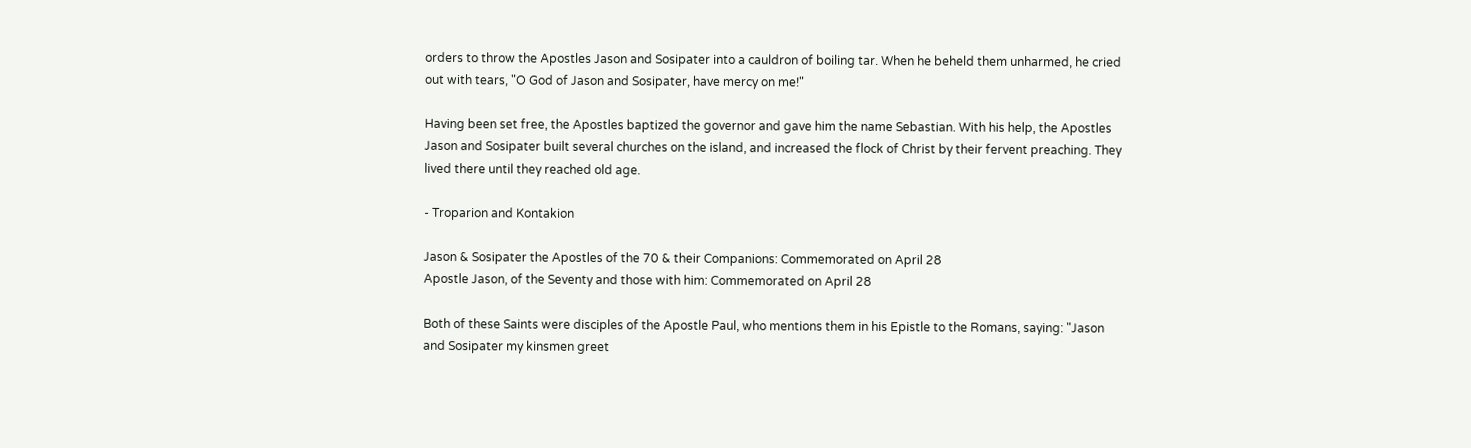orders to throw the Apostles Jason and Sosipater into a cauldron of boiling tar. When he beheld them unharmed, he cried out with tears, "O God of Jason and Sosipater, have mercy on me!"

Having been set free, the Apostles baptized the governor and gave him the name Sebastian. With his help, the Apostles Jason and Sosipater built several churches on the island, and increased the flock of Christ by their fervent preaching. They lived there until they reached old age.

- Troparion and Kontakion

Jason & Sosipater the Apostles of the 70 & their Companions: Commemorated on April 28
Apostle Jason, of the Seventy and those with him: Commemorated on April 28

Both of these Saints were disciples of the Apostle Paul, who mentions them in his Epistle to the Romans, saying: "Jason and Sosipater my kinsmen greet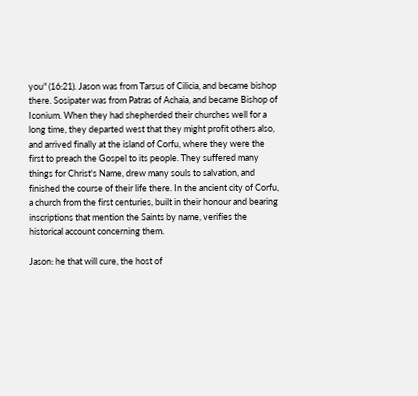you" (16:21). Jason was from Tarsus of Cilicia, and became bishop there. Sosipater was from Patras of Achaia, and became Bishop of Iconium. When they had shepherded their churches well for a long time, they departed west that they might profit others also, and arrived finally at the island of Corfu, where they were the first to preach the Gospel to its people. They suffered many things for Christ's Name, drew many souls to salvation, and finished the course of their life there. In the ancient city of Corfu, a church from the first centuries, built in their honour and bearing inscriptions that mention the Saints by name, verifies the historical account concerning them.

Jason: he that will cure, the host of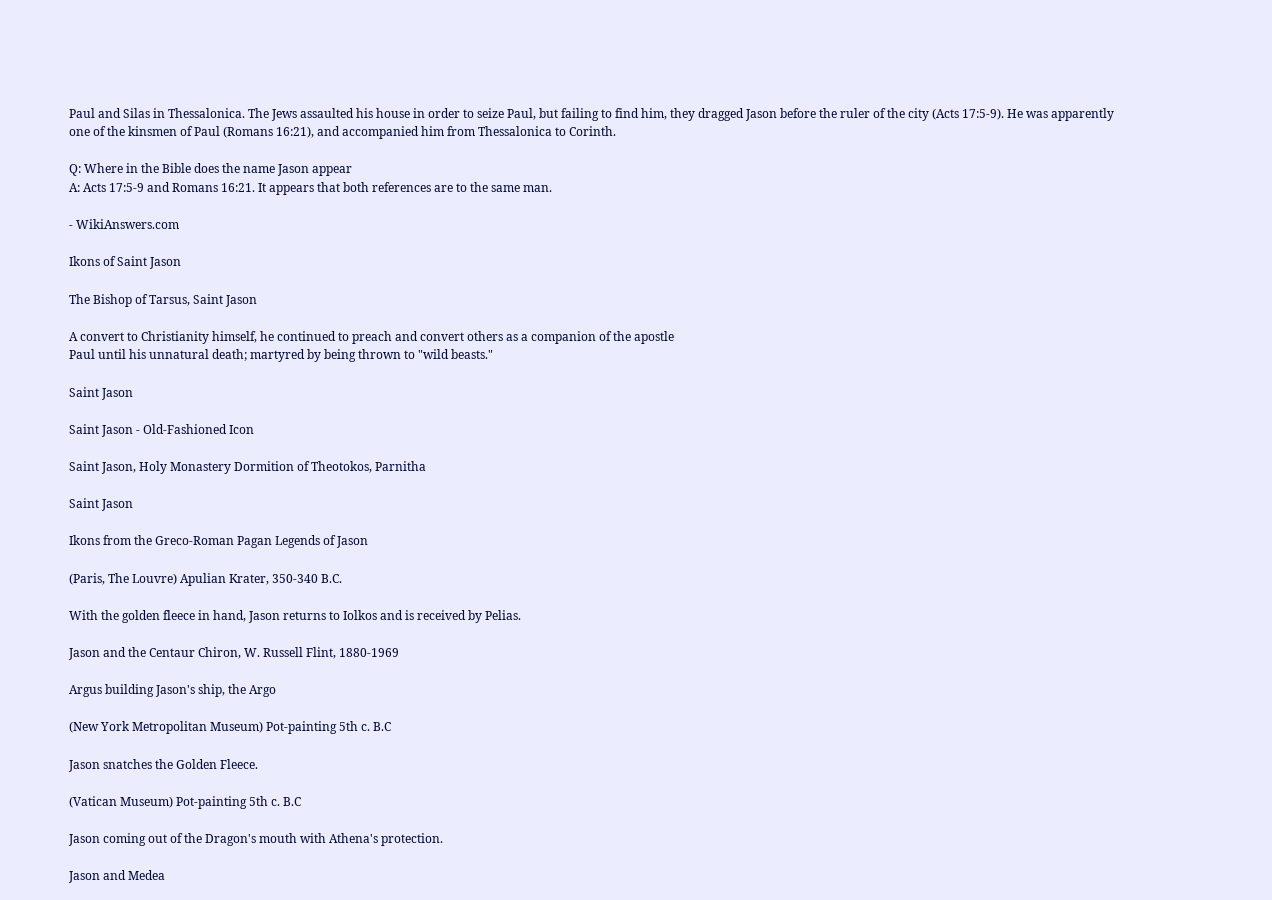Paul and Silas in Thessalonica. The Jews assaulted his house in order to seize Paul, but failing to find him, they dragged Jason before the ruler of the city (Acts 17:5-9). He was apparently one of the kinsmen of Paul (Romans 16:21), and accompanied him from Thessalonica to Corinth.

Q: Where in the Bible does the name Jason appear
A: Acts 17:5-9 and Romans 16:21. It appears that both references are to the same man.

- WikiAnswers.com

Ikons of Saint Jason

The Bishop of Tarsus, Saint Jason

A convert to Christianity himself, he continued to preach and convert others as a companion of the apostle
Paul until his unnatural death; martyred by being thrown to "wild beasts."

Saint Jason

Saint Jason - Old-Fashioned Icon

Saint Jason, Holy Monastery Dormition of Theotokos, Parnitha

Saint Jason

Ikons from the Greco-Roman Pagan Legends of Jason

(Paris, The Louvre) Apulian Krater, 350-340 B.C.

With the golden fleece in hand, Jason returns to Iolkos and is received by Pelias.

Jason and the Centaur Chiron, W. Russell Flint, 1880-1969

Argus building Jason's ship, the Argo

(New York Metropolitan Museum) Pot-painting 5th c. B.C

Jason snatches the Golden Fleece.

(Vatican Museum) Pot-painting 5th c. B.C

Jason coming out of the Dragon's mouth with Athena's protection.

Jason and Medea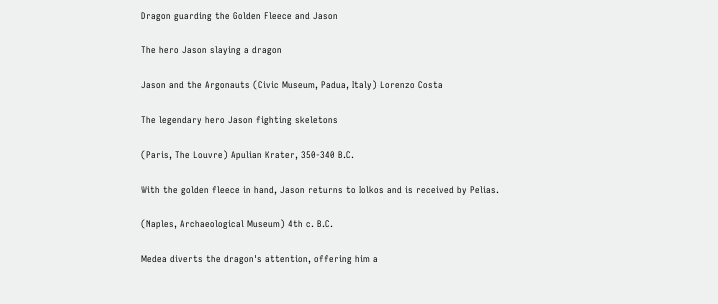Dragon guarding the Golden Fleece and Jason

The hero Jason slaying a dragon

Jason and the Argonauts (Civic Museum, Padua, Italy) Lorenzo Costa

The legendary hero Jason fighting skeletons

(Paris, The Louvre) Apulian Krater, 350-340 B.C.

With the golden fleece in hand, Jason returns to Iolkos and is received by Pelias.

(Naples, Archaeological Museum) 4th c. B.C.

Medea diverts the dragon's attention, offering him a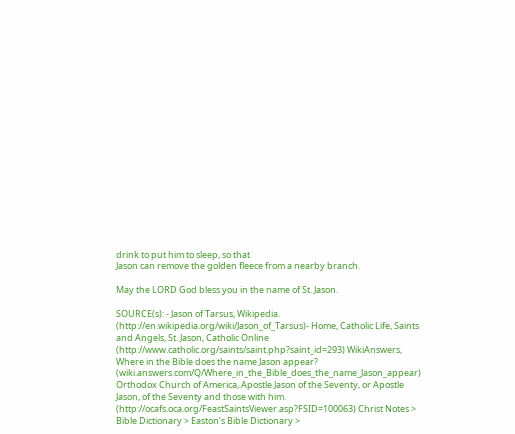drink to put him to sleep, so that
Jason can remove the golden fleece from a nearby branch.

May the LORD God bless you in the name of St. Jason.

SOURCE(s): - Jason of Tarsus, Wikipedia. (http://en.wikipedia.org/wiki/Jason_of_Tarsus)- Home, Catholic Life, Saints and Angels, St. Jason, Catholic Online (http://www.catholic.org/saints/saint.php?saint_id=293) WikiAnswers, Where in the Bible does the name Jason appear? (wiki.answers.com/Q/Where_in_the_Bible_does_the_name_Jason_appear) Orthodox Church of America, Apostle Jason of the Seventy, or Apostle Jason, of the Seventy and those with him. (http://ocafs.oca.org/FeastSaintsViewer.asp?FSID=100063) Christ Notes > Bible Dictionary > Easton’s Bible Dictionary >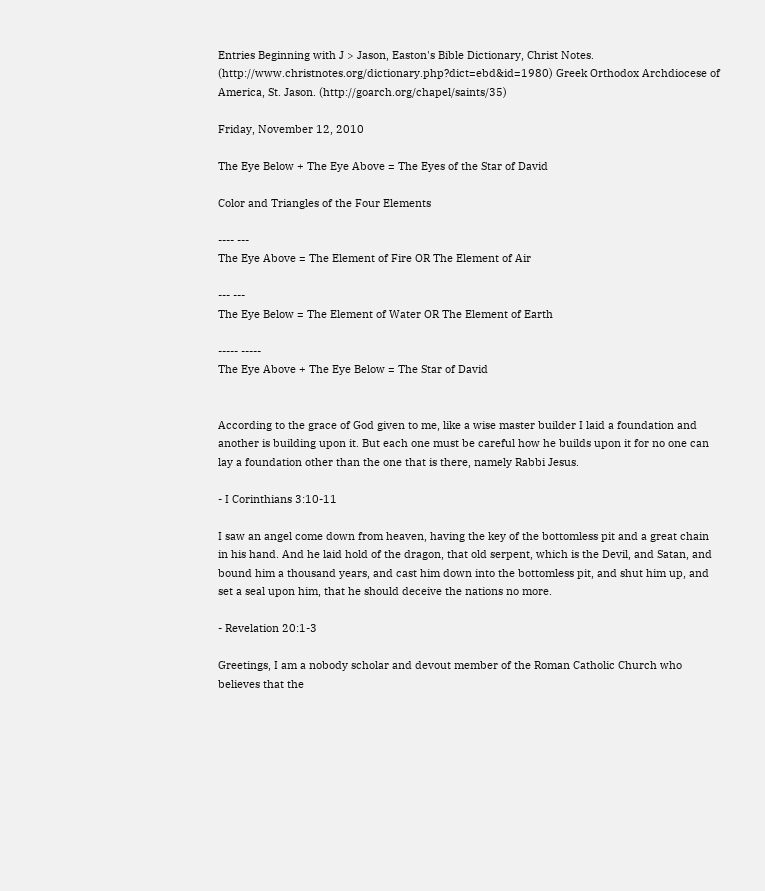Entries Beginning with J > Jason, Easton's Bible Dictionary, Christ Notes. (http://www.christnotes.org/dictionary.php?dict=ebd&id=1980) Greek Orthodox Archdiocese of America, St. Jason. (http://goarch.org/chapel/saints/35)

Friday, November 12, 2010

The Eye Below + The Eye Above = The Eyes of the Star of David

Color and Triangles of the Four Elements

---- ---
The Eye Above = The Element of Fire OR The Element of Air

--- ---
The Eye Below = The Element of Water OR The Element of Earth

----- -----
The Eye Above + The Eye Below = The Star of David


According to the grace of God given to me, like a wise master builder I laid a foundation and another is building upon it. But each one must be careful how he builds upon it for no one can lay a foundation other than the one that is there, namely Rabbi Jesus.

- I Corinthians 3:10-11

I saw an angel come down from heaven, having the key of the bottomless pit and a great chain in his hand. And he laid hold of the dragon, that old serpent, which is the Devil, and Satan, and bound him a thousand years, and cast him down into the bottomless pit, and shut him up, and set a seal upon him, that he should deceive the nations no more.

- Revelation 20:1-3

Greetings, I am a nobody scholar and devout member of the Roman Catholic Church who believes that the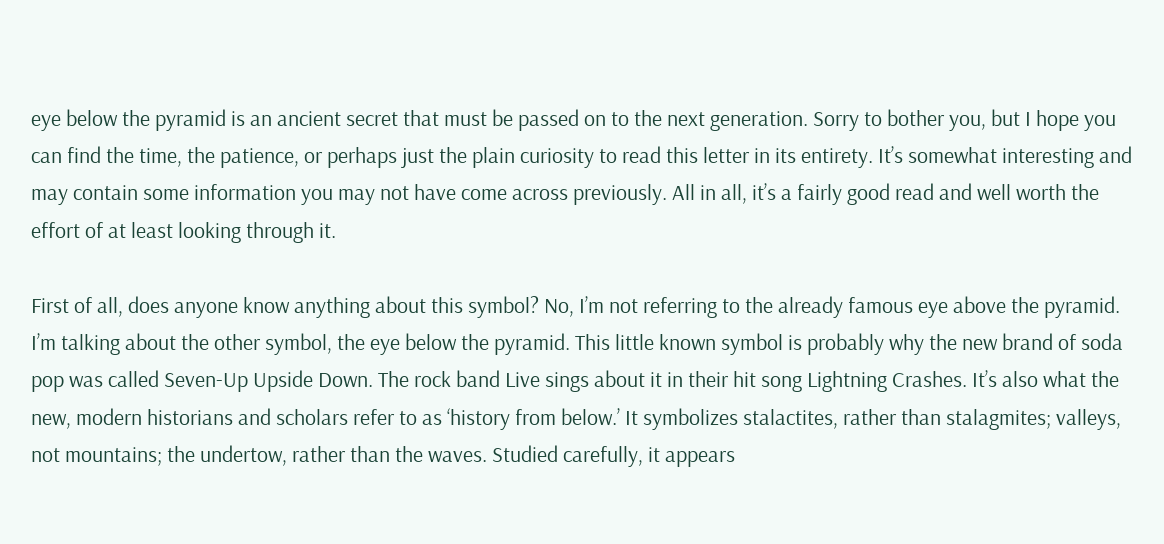eye below the pyramid is an ancient secret that must be passed on to the next generation. Sorry to bother you, but I hope you can find the time, the patience, or perhaps just the plain curiosity to read this letter in its entirety. It’s somewhat interesting and may contain some information you may not have come across previously. All in all, it’s a fairly good read and well worth the effort of at least looking through it.

First of all, does anyone know anything about this symbol? No, I’m not referring to the already famous eye above the pyramid. I’m talking about the other symbol, the eye below the pyramid. This little known symbol is probably why the new brand of soda pop was called Seven-Up Upside Down. The rock band Live sings about it in their hit song Lightning Crashes. It’s also what the new, modern historians and scholars refer to as ‘history from below.’ It symbolizes stalactites, rather than stalagmites; valleys, not mountains; the undertow, rather than the waves. Studied carefully, it appears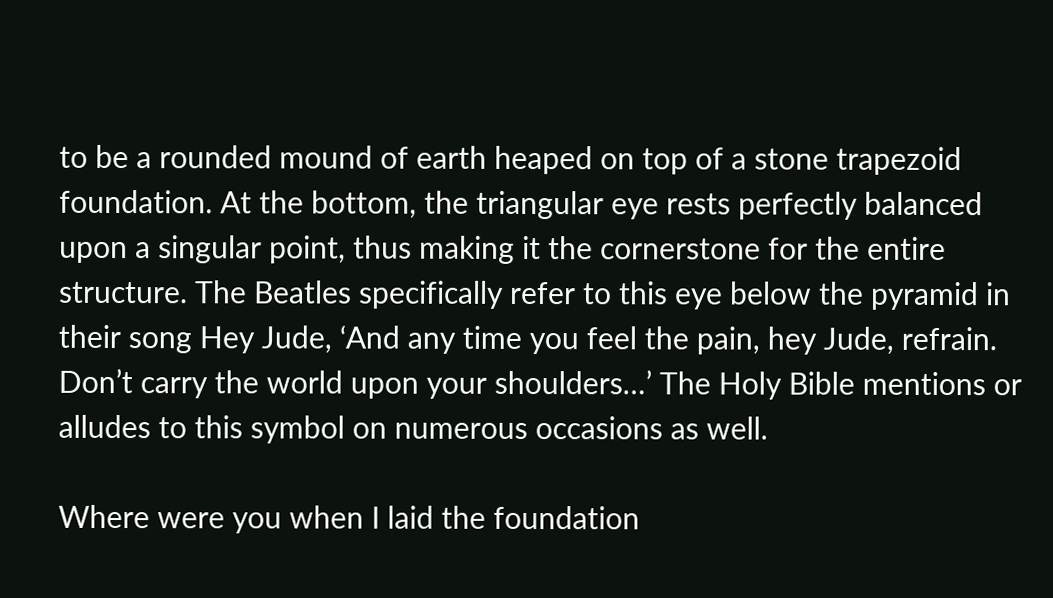to be a rounded mound of earth heaped on top of a stone trapezoid foundation. At the bottom, the triangular eye rests perfectly balanced upon a singular point, thus making it the cornerstone for the entire structure. The Beatles specifically refer to this eye below the pyramid in their song Hey Jude, ‘And any time you feel the pain, hey Jude, refrain. Don’t carry the world upon your shoulders…’ The Holy Bible mentions or alludes to this symbol on numerous occasions as well.

Where were you when I laid the foundation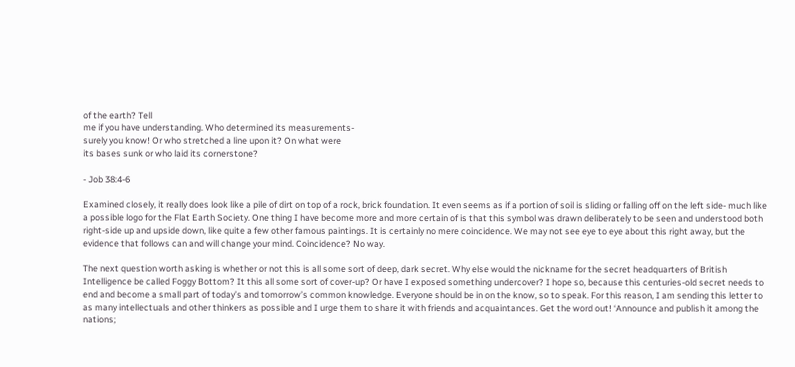of the earth? Tell
me if you have understanding. Who determined its measurements-
surely you know! Or who stretched a line upon it? On what were
its bases sunk or who laid its cornerstone?

- Job 38:4-6

Examined closely, it really does look like a pile of dirt on top of a rock, brick foundation. It even seems as if a portion of soil is sliding or falling off on the left side- much like a possible logo for the Flat Earth Society. One thing I have become more and more certain of is that this symbol was drawn deliberately to be seen and understood both right-side up and upside down, like quite a few other famous paintings. It is certainly no mere coincidence. We may not see eye to eye about this right away, but the evidence that follows can and will change your mind. Coincidence? No way.

The next question worth asking is whether or not this is all some sort of deep, dark secret. Why else would the nickname for the secret headquarters of British Intelligence be called Foggy Bottom? It this all some sort of cover-up? Or have I exposed something undercover? I hope so, because this centuries-old secret needs to end and become a small part of today’s and tomorrow’s common knowledge. Everyone should be in on the know, so to speak. For this reason, I am sending this letter to as many intellectuals and other thinkers as possible and I urge them to share it with friends and acquaintances. Get the word out! ‘Announce and publish it among the nations;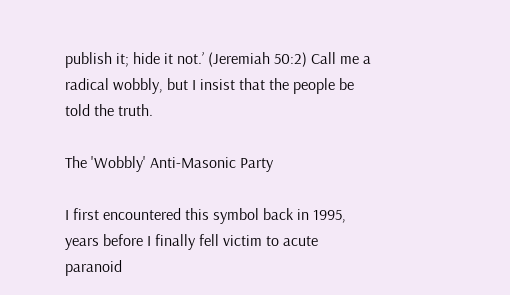publish it; hide it not.’ (Jeremiah 50:2) Call me a radical wobbly, but I insist that the people be told the truth.

The 'Wobbly' Anti-Masonic Party

I first encountered this symbol back in 1995, years before I finally fell victim to acute paranoid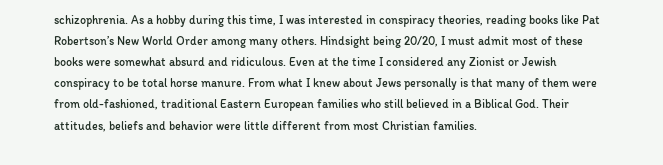schizophrenia. As a hobby during this time, I was interested in conspiracy theories, reading books like Pat Robertson’s New World Order among many others. Hindsight being 20/20, I must admit most of these books were somewhat absurd and ridiculous. Even at the time I considered any Zionist or Jewish conspiracy to be total horse manure. From what I knew about Jews personally is that many of them were from old-fashioned, traditional Eastern European families who still believed in a Biblical God. Their attitudes, beliefs and behavior were little different from most Christian families.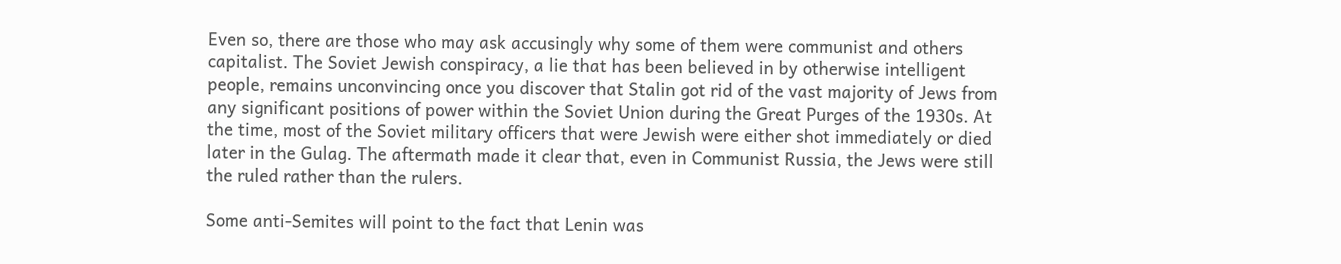Even so, there are those who may ask accusingly why some of them were communist and others capitalist. The Soviet Jewish conspiracy, a lie that has been believed in by otherwise intelligent people, remains unconvincing once you discover that Stalin got rid of the vast majority of Jews from any significant positions of power within the Soviet Union during the Great Purges of the 1930s. At the time, most of the Soviet military officers that were Jewish were either shot immediately or died later in the Gulag. The aftermath made it clear that, even in Communist Russia, the Jews were still the ruled rather than the rulers.

Some anti-Semites will point to the fact that Lenin was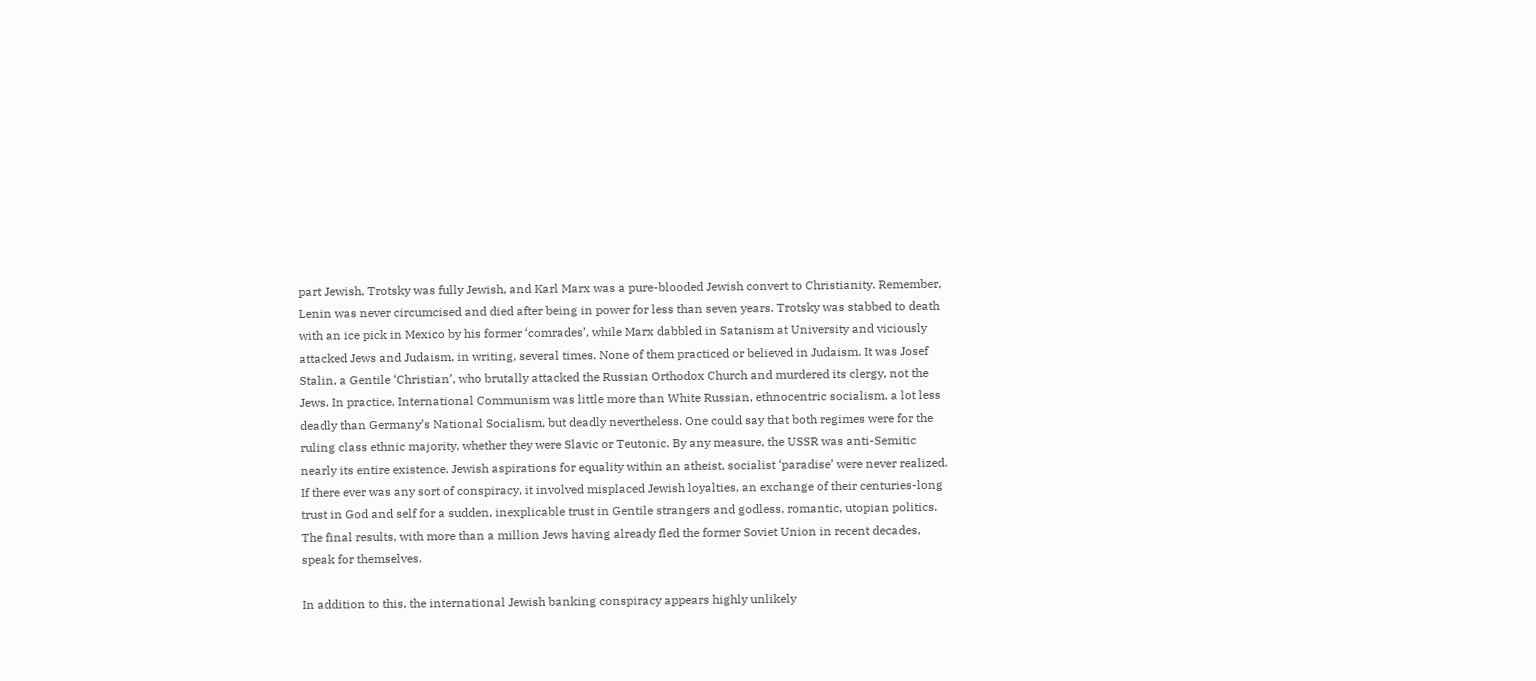part Jewish, Trotsky was fully Jewish, and Karl Marx was a pure-blooded Jewish convert to Christianity. Remember, Lenin was never circumcised and died after being in power for less than seven years. Trotsky was stabbed to death with an ice pick in Mexico by his former ‘comrades’, while Marx dabbled in Satanism at University and viciously attacked Jews and Judaism, in writing, several times. None of them practiced or believed in Judaism. It was Josef Stalin, a Gentile ‘Christian’, who brutally attacked the Russian Orthodox Church and murdered its clergy, not the Jews. In practice, International Communism was little more than White Russian, ethnocentric socialism, a lot less deadly than Germany’s National Socialism, but deadly nevertheless. One could say that both regimes were for the ruling class ethnic majority, whether they were Slavic or Teutonic. By any measure, the USSR was anti-Semitic nearly its entire existence. Jewish aspirations for equality within an atheist, socialist ‘paradise’ were never realized. If there ever was any sort of conspiracy, it involved misplaced Jewish loyalties, an exchange of their centuries-long trust in God and self for a sudden, inexplicable trust in Gentile strangers and godless, romantic, utopian politics. The final results, with more than a million Jews having already fled the former Soviet Union in recent decades, speak for themselves.

In addition to this, the international Jewish banking conspiracy appears highly unlikely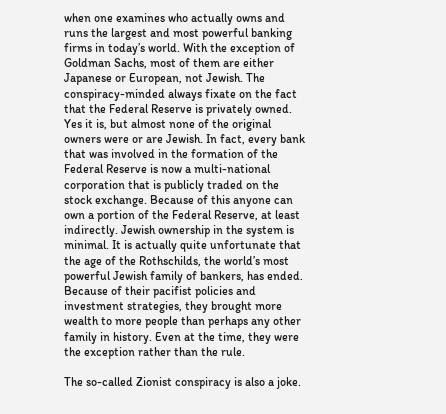when one examines who actually owns and runs the largest and most powerful banking firms in today’s world. With the exception of Goldman Sachs, most of them are either Japanese or European, not Jewish. The conspiracy-minded always fixate on the fact that the Federal Reserve is privately owned. Yes it is, but almost none of the original owners were or are Jewish. In fact, every bank that was involved in the formation of the Federal Reserve is now a multi-national corporation that is publicly traded on the stock exchange. Because of this anyone can own a portion of the Federal Reserve, at least indirectly. Jewish ownership in the system is minimal. It is actually quite unfortunate that the age of the Rothschilds, the world’s most powerful Jewish family of bankers, has ended. Because of their pacifist policies and investment strategies, they brought more wealth to more people than perhaps any other family in history. Even at the time, they were the exception rather than the rule.

The so-called Zionist conspiracy is also a joke.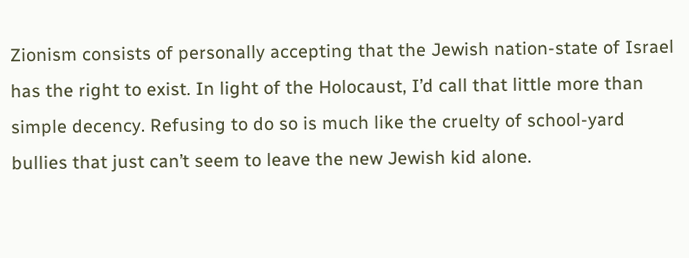Zionism consists of personally accepting that the Jewish nation-state of Israel has the right to exist. In light of the Holocaust, I’d call that little more than simple decency. Refusing to do so is much like the cruelty of school-yard bullies that just can’t seem to leave the new Jewish kid alone.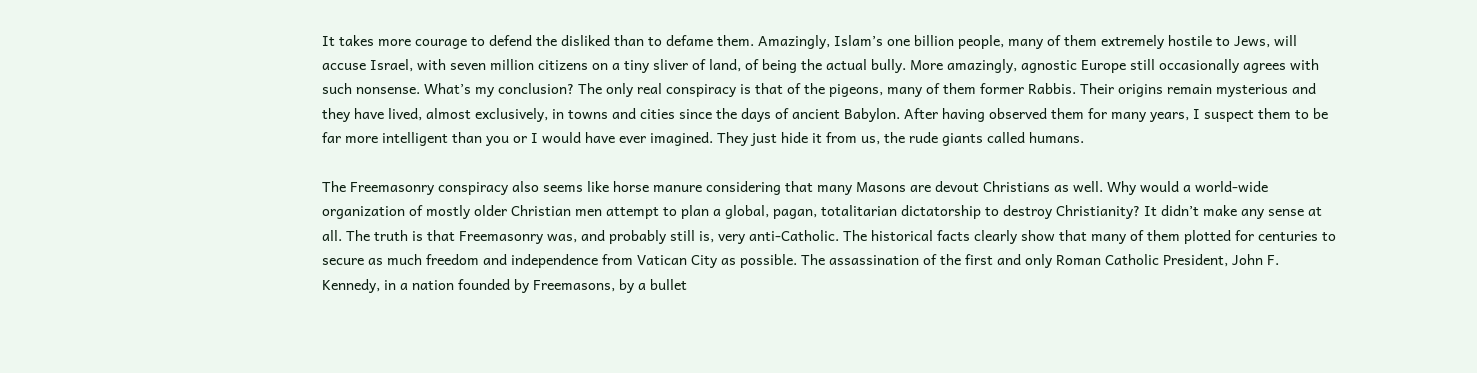It takes more courage to defend the disliked than to defame them. Amazingly, Islam’s one billion people, many of them extremely hostile to Jews, will accuse Israel, with seven million citizens on a tiny sliver of land, of being the actual bully. More amazingly, agnostic Europe still occasionally agrees with such nonsense. What’s my conclusion? The only real conspiracy is that of the pigeons, many of them former Rabbis. Their origins remain mysterious and they have lived, almost exclusively, in towns and cities since the days of ancient Babylon. After having observed them for many years, I suspect them to be far more intelligent than you or I would have ever imagined. They just hide it from us, the rude giants called humans.

The Freemasonry conspiracy also seems like horse manure considering that many Masons are devout Christians as well. Why would a world-wide organization of mostly older Christian men attempt to plan a global, pagan, totalitarian dictatorship to destroy Christianity? It didn’t make any sense at all. The truth is that Freemasonry was, and probably still is, very anti-Catholic. The historical facts clearly show that many of them plotted for centuries to secure as much freedom and independence from Vatican City as possible. The assassination of the first and only Roman Catholic President, John F. Kennedy, in a nation founded by Freemasons, by a bullet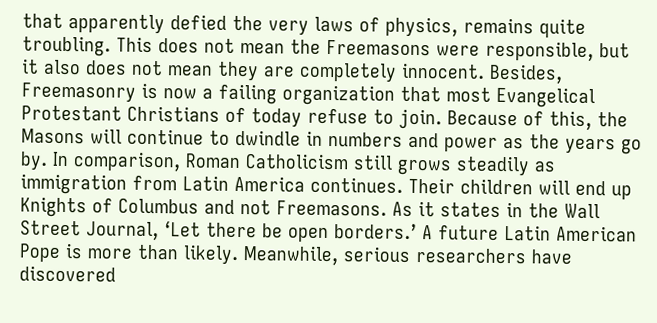that apparently defied the very laws of physics, remains quite troubling. This does not mean the Freemasons were responsible, but it also does not mean they are completely innocent. Besides, Freemasonry is now a failing organization that most Evangelical Protestant Christians of today refuse to join. Because of this, the Masons will continue to dwindle in numbers and power as the years go by. In comparison, Roman Catholicism still grows steadily as immigration from Latin America continues. Their children will end up Knights of Columbus and not Freemasons. As it states in the Wall Street Journal, ‘Let there be open borders.’ A future Latin American Pope is more than likely. Meanwhile, serious researchers have discovered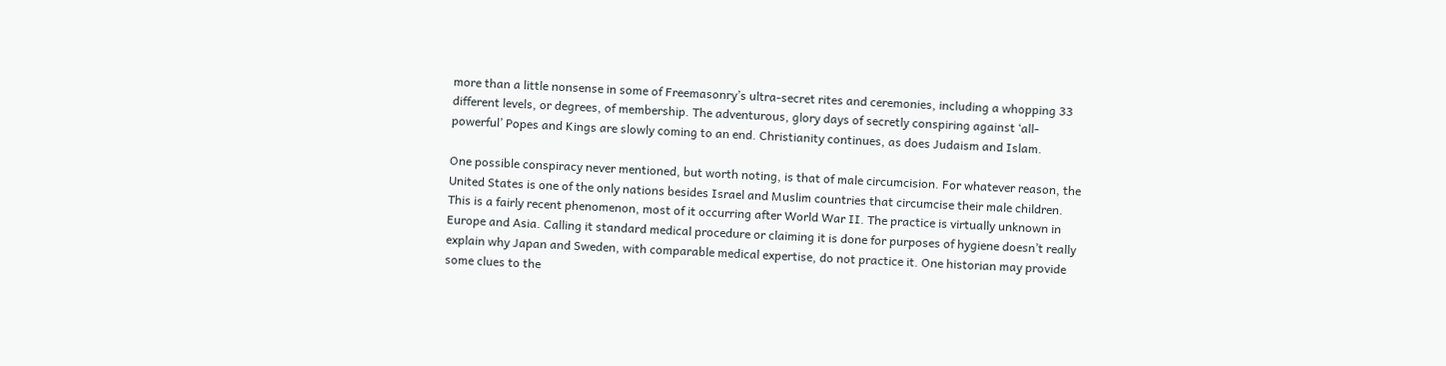more than a little nonsense in some of Freemasonry’s ultra-secret rites and ceremonies, including a whopping 33 different levels, or degrees, of membership. The adventurous, glory days of secretly conspiring against ‘all-powerful’ Popes and Kings are slowly coming to an end. Christianity continues, as does Judaism and Islam.

One possible conspiracy never mentioned, but worth noting, is that of male circumcision. For whatever reason, the United States is one of the only nations besides Israel and Muslim countries that circumcise their male children. This is a fairly recent phenomenon, most of it occurring after World War II. The practice is virtually unknown in Europe and Asia. Calling it standard medical procedure or claiming it is done for purposes of hygiene doesn’t really explain why Japan and Sweden, with comparable medical expertise, do not practice it. One historian may provide some clues to the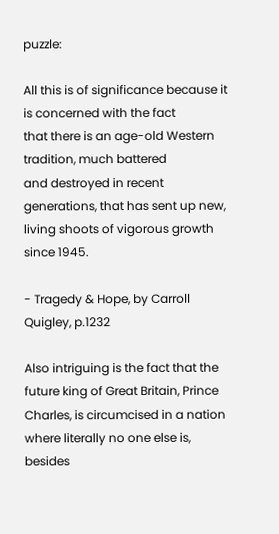puzzle:

All this is of significance because it is concerned with the fact
that there is an age-old Western tradition, much battered
and destroyed in recent generations, that has sent up new,
living shoots of vigorous growth since 1945.

- Tragedy & Hope, by Carroll Quigley, p.1232

Also intriguing is the fact that the future king of Great Britain, Prince Charles, is circumcised in a nation where literally no one else is, besides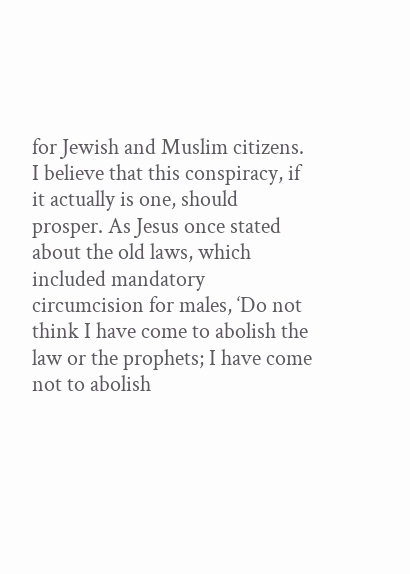for Jewish and Muslim citizens. I believe that this conspiracy, if it actually is one, should prosper. As Jesus once stated about the old laws, which included mandatory circumcision for males, ‘Do not think I have come to abolish the law or the prophets; I have come not to abolish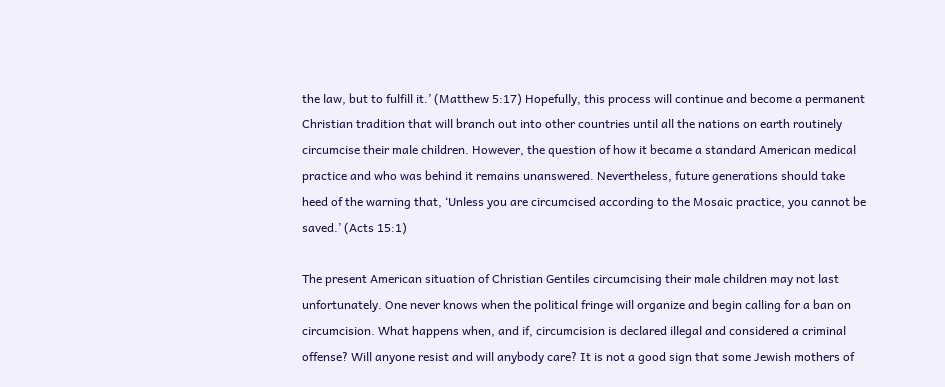the law, but to fulfill it.’ (Matthew 5:17) Hopefully, this process will continue and become a permanent Christian tradition that will branch out into other countries until all the nations on earth routinely circumcise their male children. However, the question of how it became a standard American medical practice and who was behind it remains unanswered. Nevertheless, future generations should take heed of the warning that, ‘Unless you are circumcised according to the Mosaic practice, you cannot be saved.’ (Acts 15:1)

The present American situation of Christian Gentiles circumcising their male children may not last unfortunately. One never knows when the political fringe will organize and begin calling for a ban on circumcision. What happens when, and if, circumcision is declared illegal and considered a criminal offense? Will anyone resist and will anybody care? It is not a good sign that some Jewish mothers of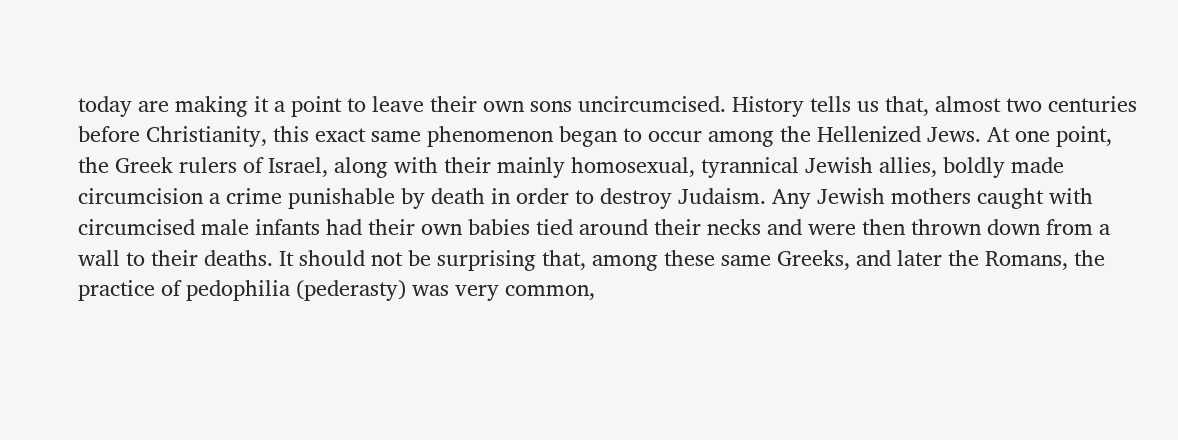today are making it a point to leave their own sons uncircumcised. History tells us that, almost two centuries before Christianity, this exact same phenomenon began to occur among the Hellenized Jews. At one point, the Greek rulers of Israel, along with their mainly homosexual, tyrannical Jewish allies, boldly made circumcision a crime punishable by death in order to destroy Judaism. Any Jewish mothers caught with circumcised male infants had their own babies tied around their necks and were then thrown down from a wall to their deaths. It should not be surprising that, among these same Greeks, and later the Romans, the practice of pedophilia (pederasty) was very common,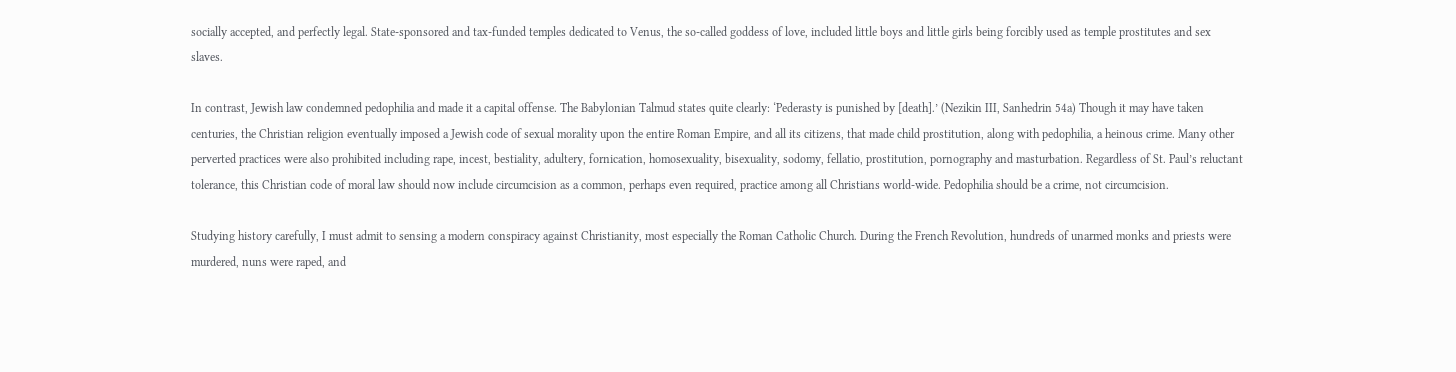socially accepted, and perfectly legal. State-sponsored and tax-funded temples dedicated to Venus, the so-called goddess of love, included little boys and little girls being forcibly used as temple prostitutes and sex slaves.

In contrast, Jewish law condemned pedophilia and made it a capital offense. The Babylonian Talmud states quite clearly: ‘Pederasty is punished by [death].’ (Nezikin III, Sanhedrin 54a) Though it may have taken centuries, the Christian religion eventually imposed a Jewish code of sexual morality upon the entire Roman Empire, and all its citizens, that made child prostitution, along with pedophilia, a heinous crime. Many other perverted practices were also prohibited including rape, incest, bestiality, adultery, fornication, homosexuality, bisexuality, sodomy, fellatio, prostitution, pornography and masturbation. Regardless of St. Paul’s reluctant tolerance, this Christian code of moral law should now include circumcision as a common, perhaps even required, practice among all Christians world-wide. Pedophilia should be a crime, not circumcision.

Studying history carefully, I must admit to sensing a modern conspiracy against Christianity, most especially the Roman Catholic Church. During the French Revolution, hundreds of unarmed monks and priests were murdered, nuns were raped, and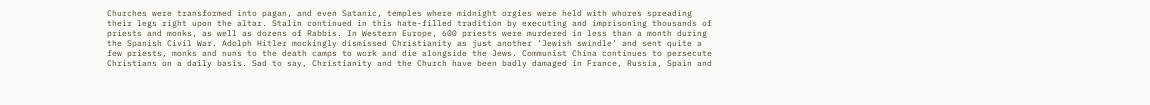Churches were transformed into pagan, and even Satanic, temples where midnight orgies were held with whores spreading their legs right upon the altar. Stalin continued in this hate-filled tradition by executing and imprisoning thousands of priests and monks, as well as dozens of Rabbis. In Western Europe, 600 priests were murdered in less than a month during the Spanish Civil War. Adolph Hitler mockingly dismissed Christianity as just another ‘Jewish swindle’ and sent quite a few priests, monks and nuns to the death camps to work and die alongside the Jews. Communist China continues to persecute Christians on a daily basis. Sad to say, Christianity and the Church have been badly damaged in France, Russia, Spain and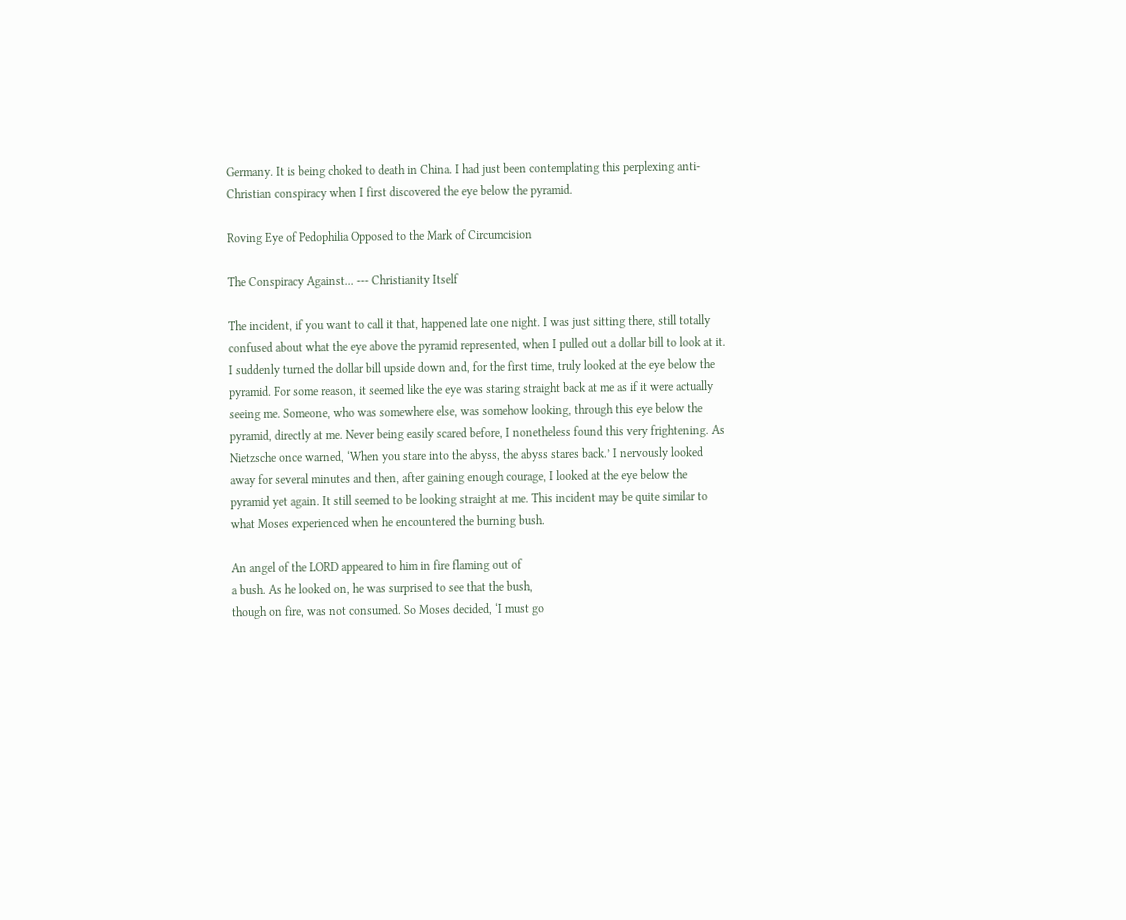Germany. It is being choked to death in China. I had just been contemplating this perplexing anti-Christian conspiracy when I first discovered the eye below the pyramid.

Roving Eye of Pedophilia Opposed to the Mark of Circumcision

The Conspiracy Against... --- Christianity Itself

The incident, if you want to call it that, happened late one night. I was just sitting there, still totally confused about what the eye above the pyramid represented, when I pulled out a dollar bill to look at it. I suddenly turned the dollar bill upside down and, for the first time, truly looked at the eye below the pyramid. For some reason, it seemed like the eye was staring straight back at me as if it were actually seeing me. Someone, who was somewhere else, was somehow looking, through this eye below the pyramid, directly at me. Never being easily scared before, I nonetheless found this very frightening. As Nietzsche once warned, ‘When you stare into the abyss, the abyss stares back.’ I nervously looked away for several minutes and then, after gaining enough courage, I looked at the eye below the pyramid yet again. It still seemed to be looking straight at me. This incident may be quite similar to what Moses experienced when he encountered the burning bush.

An angel of the LORD appeared to him in fire flaming out of
a bush. As he looked on, he was surprised to see that the bush,
though on fire, was not consumed. So Moses decided, ‘I must go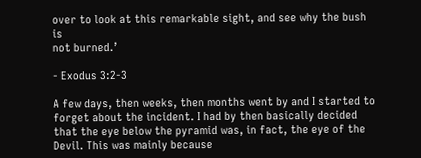over to look at this remarkable sight, and see why the bush is
not burned.’

- Exodus 3:2-3

A few days, then weeks, then months went by and I started to forget about the incident. I had by then basically decided that the eye below the pyramid was, in fact, the eye of the Devil. This was mainly because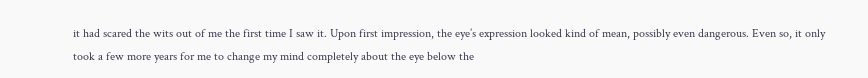it had scared the wits out of me the first time I saw it. Upon first impression, the eye’s expression looked kind of mean, possibly even dangerous. Even so, it only took a few more years for me to change my mind completely about the eye below the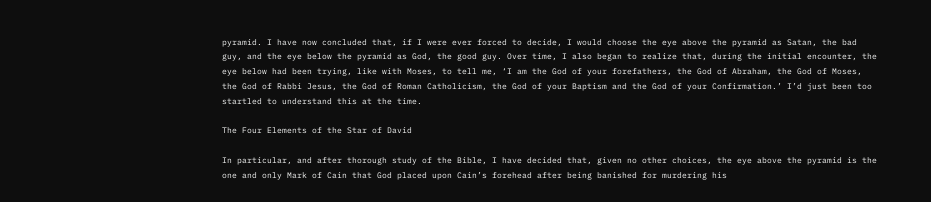pyramid. I have now concluded that, if I were ever forced to decide, I would choose the eye above the pyramid as Satan, the bad guy, and the eye below the pyramid as God, the good guy. Over time, I also began to realize that, during the initial encounter, the eye below had been trying, like with Moses, to tell me, ‘I am the God of your forefathers, the God of Abraham, the God of Moses, the God of Rabbi Jesus, the God of Roman Catholicism, the God of your Baptism and the God of your Confirmation.’ I’d just been too startled to understand this at the time.

The Four Elements of the Star of David

In particular, and after thorough study of the Bible, I have decided that, given no other choices, the eye above the pyramid is the one and only Mark of Cain that God placed upon Cain’s forehead after being banished for murdering his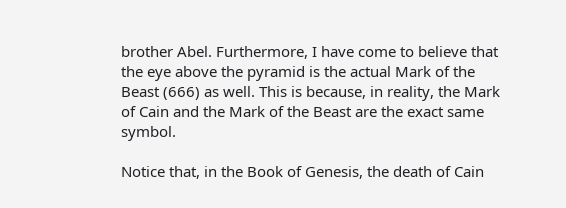brother Abel. Furthermore, I have come to believe that the eye above the pyramid is the actual Mark of the Beast (666) as well. This is because, in reality, the Mark of Cain and the Mark of the Beast are the exact same symbol.

Notice that, in the Book of Genesis, the death of Cain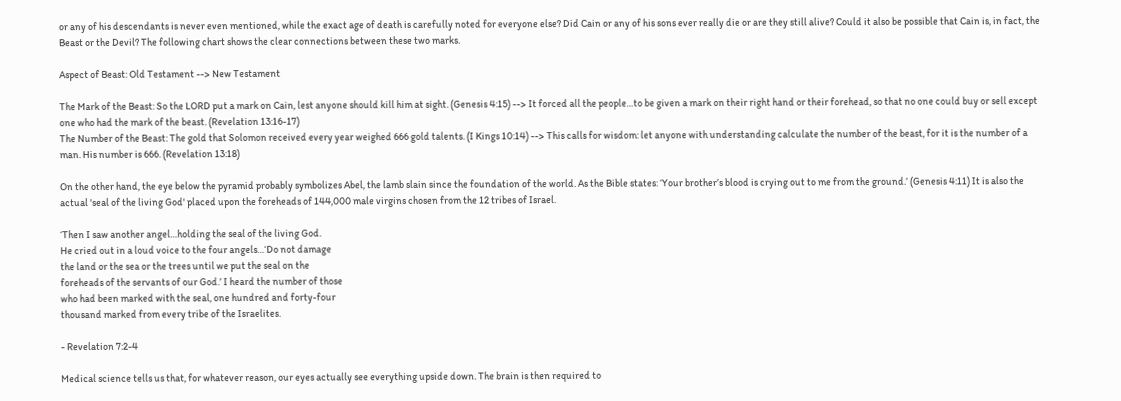or any of his descendants is never even mentioned, while the exact age of death is carefully noted for everyone else? Did Cain or any of his sons ever really die or are they still alive? Could it also be possible that Cain is, in fact, the Beast or the Devil? The following chart shows the clear connections between these two marks.

Aspect of Beast: Old Testament --> New Testament

The Mark of the Beast: So the LORD put a mark on Cain, lest anyone should kill him at sight. (Genesis 4:15) --> It forced all the people…to be given a mark on their right hand or their forehead, so that no one could buy or sell except one who had the mark of the beast. (Revelation 13:16-17)
The Number of the Beast: The gold that Solomon received every year weighed 666 gold talents. (I Kings 10:14) --> This calls for wisdom: let anyone with understanding calculate the number of the beast, for it is the number of a man. His number is 666. (Revelation 13:18)

On the other hand, the eye below the pyramid probably symbolizes Abel, the lamb slain since the foundation of the world. As the Bible states: ‘Your brother’s blood is crying out to me from the ground.’ (Genesis 4:11) It is also the actual 'seal of the living God' placed upon the foreheads of 144,000 male virgins chosen from the 12 tribes of Israel.

‘Then I saw another angel…holding the seal of the living God.
He cried out in a loud voice to the four angels…‘Do not damage
the land or the sea or the trees until we put the seal on the
foreheads of the servants of our God.’ I heard the number of those
who had been marked with the seal, one hundred and forty-four
thousand marked from every tribe of the Israelites.

- Revelation 7:2-4

Medical science tells us that, for whatever reason, our eyes actually see everything upside down. The brain is then required to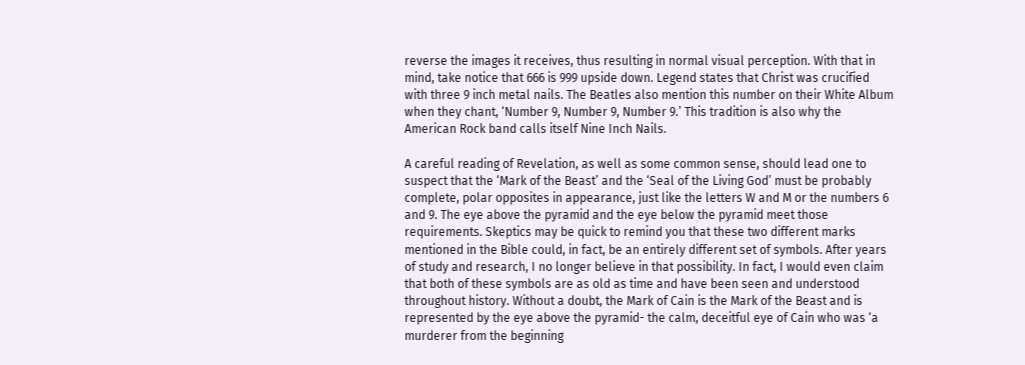reverse the images it receives, thus resulting in normal visual perception. With that in mind, take notice that 666 is 999 upside down. Legend states that Christ was crucified with three 9 inch metal nails. The Beatles also mention this number on their White Album when they chant, ‘Number 9, Number 9, Number 9.’ This tradition is also why the American Rock band calls itself Nine Inch Nails.

A careful reading of Revelation, as well as some common sense, should lead one to suspect that the ‘Mark of the Beast’ and the ‘Seal of the Living God’ must be probably complete, polar opposites in appearance, just like the letters W and M or the numbers 6 and 9. The eye above the pyramid and the eye below the pyramid meet those requirements. Skeptics may be quick to remind you that these two different marks mentioned in the Bible could, in fact, be an entirely different set of symbols. After years of study and research, I no longer believe in that possibility. In fact, I would even claim that both of these symbols are as old as time and have been seen and understood throughout history. Without a doubt, the Mark of Cain is the Mark of the Beast and is represented by the eye above the pyramid- the calm, deceitful eye of Cain who was ‘a murderer from the beginning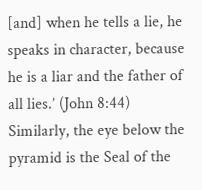[and] when he tells a lie, he speaks in character, because he is a liar and the father of all lies.’ (John 8:44) Similarly, the eye below the pyramid is the Seal of the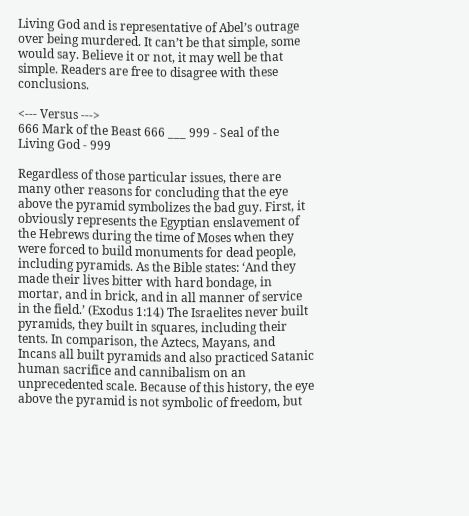Living God and is representative of Abel’s outrage over being murdered. It can’t be that simple, some would say. Believe it or not, it may well be that simple. Readers are free to disagree with these conclusions.

<--- Versus --->
666 Mark of the Beast 666 ___ 999 - Seal of the Living God - 999

Regardless of those particular issues, there are many other reasons for concluding that the eye above the pyramid symbolizes the bad guy. First, it obviously represents the Egyptian enslavement of the Hebrews during the time of Moses when they were forced to build monuments for dead people, including pyramids. As the Bible states: ‘And they made their lives bitter with hard bondage, in mortar, and in brick, and in all manner of service in the field.’ (Exodus 1:14) The Israelites never built pyramids, they built in squares, including their tents. In comparison, the Aztecs, Mayans, and Incans all built pyramids and also practiced Satanic human sacrifice and cannibalism on an unprecedented scale. Because of this history, the eye above the pyramid is not symbolic of freedom, but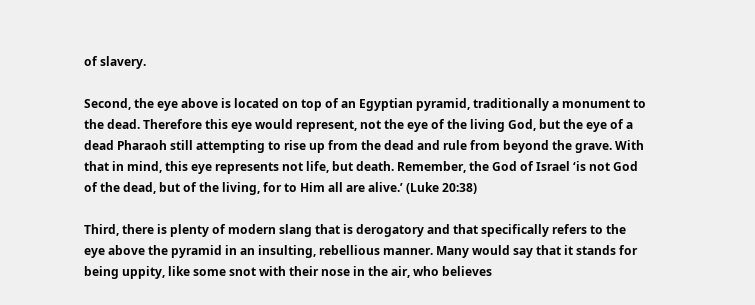of slavery.

Second, the eye above is located on top of an Egyptian pyramid, traditionally a monument to the dead. Therefore this eye would represent, not the eye of the living God, but the eye of a dead Pharaoh still attempting to rise up from the dead and rule from beyond the grave. With that in mind, this eye represents not life, but death. Remember, the God of Israel ‘is not God of the dead, but of the living, for to Him all are alive.’ (Luke 20:38)

Third, there is plenty of modern slang that is derogatory and that specifically refers to the eye above the pyramid in an insulting, rebellious manner. Many would say that it stands for being uppity, like some snot with their nose in the air, who believes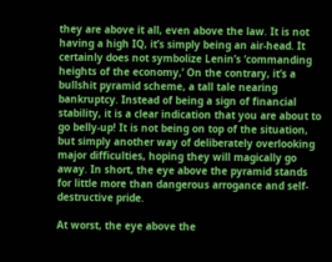they are above it all, even above the law. It is not having a high IQ, it’s simply being an air-head. It certainly does not symbolize Lenin’s ‘commanding heights of the economy,’ On the contrary, it’s a bullshit pyramid scheme, a tall tale nearing bankruptcy. Instead of being a sign of financial stability, it is a clear indication that you are about to go belly-up! It is not being on top of the situation, but simply another way of deliberately overlooking major difficulties, hoping they will magically go away. In short, the eye above the pyramid stands for little more than dangerous arrogance and self-destructive pride.

At worst, the eye above the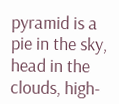pyramid is a pie in the sky, head in the clouds, high-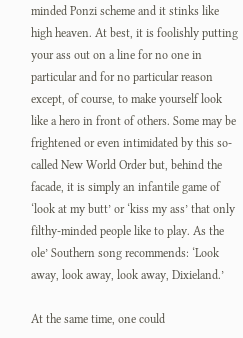minded Ponzi scheme and it stinks like high heaven. At best, it is foolishly putting your ass out on a line for no one in particular and for no particular reason except, of course, to make yourself look like a hero in front of others. Some may be frightened or even intimidated by this so-called New World Order but, behind the facade, it is simply an infantile game of ‘look at my butt’ or ‘kiss my ass’ that only filthy-minded people like to play. As the ole’ Southern song recommends: ‘Look away, look away, look away, Dixieland.’

At the same time, one could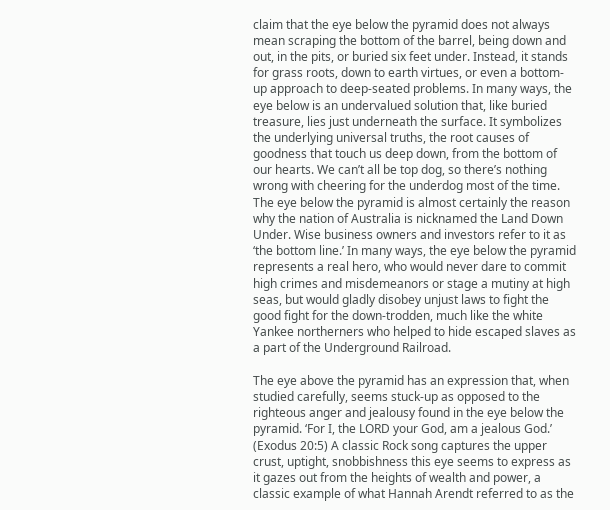claim that the eye below the pyramid does not always mean scraping the bottom of the barrel, being down and out, in the pits, or buried six feet under. Instead, it stands for grass roots, down to earth virtues, or even a bottom-up approach to deep-seated problems. In many ways, the eye below is an undervalued solution that, like buried treasure, lies just underneath the surface. It symbolizes the underlying universal truths, the root causes of goodness that touch us deep down, from the bottom of our hearts. We can’t all be top dog, so there’s nothing wrong with cheering for the underdog most of the time. The eye below the pyramid is almost certainly the reason why the nation of Australia is nicknamed the Land Down Under. Wise business owners and investors refer to it as ‘the bottom line.’ In many ways, the eye below the pyramid represents a real hero, who would never dare to commit high crimes and misdemeanors or stage a mutiny at high seas, but would gladly disobey unjust laws to fight the good fight for the down-trodden, much like the white Yankee northerners who helped to hide escaped slaves as a part of the Underground Railroad.

The eye above the pyramid has an expression that, when studied carefully, seems stuck-up as opposed to the righteous anger and jealousy found in the eye below the pyramid. ‘For I, the LORD your God, am a jealous God.’ (Exodus 20:5) A classic Rock song captures the upper crust, uptight, snobbishness this eye seems to express as it gazes out from the heights of wealth and power, a classic example of what Hannah Arendt referred to as the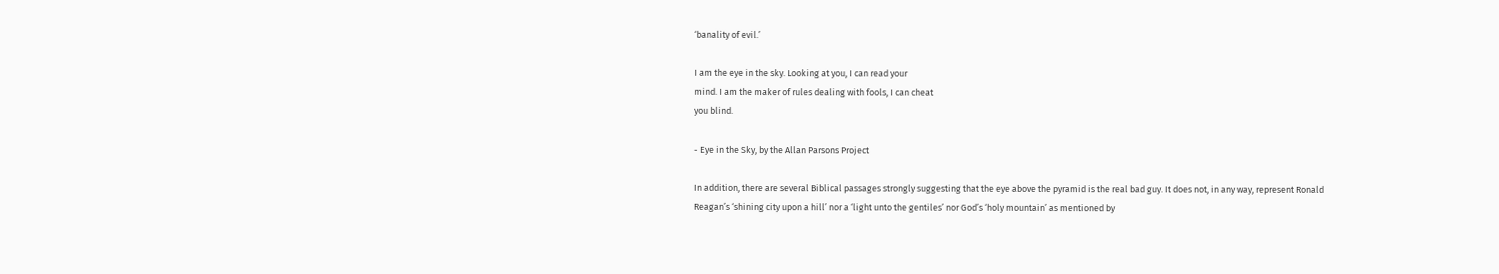‘banality of evil.’

I am the eye in the sky. Looking at you, I can read your
mind. I am the maker of rules dealing with fools, I can cheat
you blind.

- Eye in the Sky, by the Allan Parsons Project

In addition, there are several Biblical passages strongly suggesting that the eye above the pyramid is the real bad guy. It does not, in any way, represent Ronald Reagan’s ‘shining city upon a hill’ nor a ‘light unto the gentiles’ nor God’s ‘holy mountain’ as mentioned by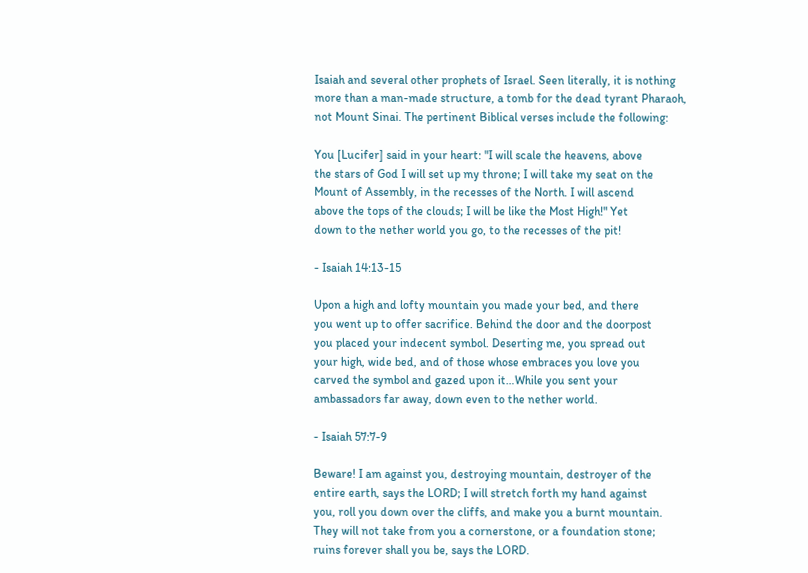Isaiah and several other prophets of Israel. Seen literally, it is nothing more than a man-made structure, a tomb for the dead tyrant Pharaoh, not Mount Sinai. The pertinent Biblical verses include the following:

You [Lucifer] said in your heart: "I will scale the heavens, above
the stars of God I will set up my throne; I will take my seat on the
Mount of Assembly, in the recesses of the North. I will ascend
above the tops of the clouds; I will be like the Most High!" Yet
down to the nether world you go, to the recesses of the pit!

- Isaiah 14:13-15

Upon a high and lofty mountain you made your bed, and there
you went up to offer sacrifice. Behind the door and the doorpost
you placed your indecent symbol. Deserting me, you spread out
your high, wide bed, and of those whose embraces you love you
carved the symbol and gazed upon it…While you sent your
ambassadors far away, down even to the nether world.

- Isaiah 57:7-9

Beware! I am against you, destroying mountain, destroyer of the
entire earth, says the LORD; I will stretch forth my hand against
you, roll you down over the cliffs, and make you a burnt mountain.
They will not take from you a cornerstone, or a foundation stone;
ruins forever shall you be, says the LORD.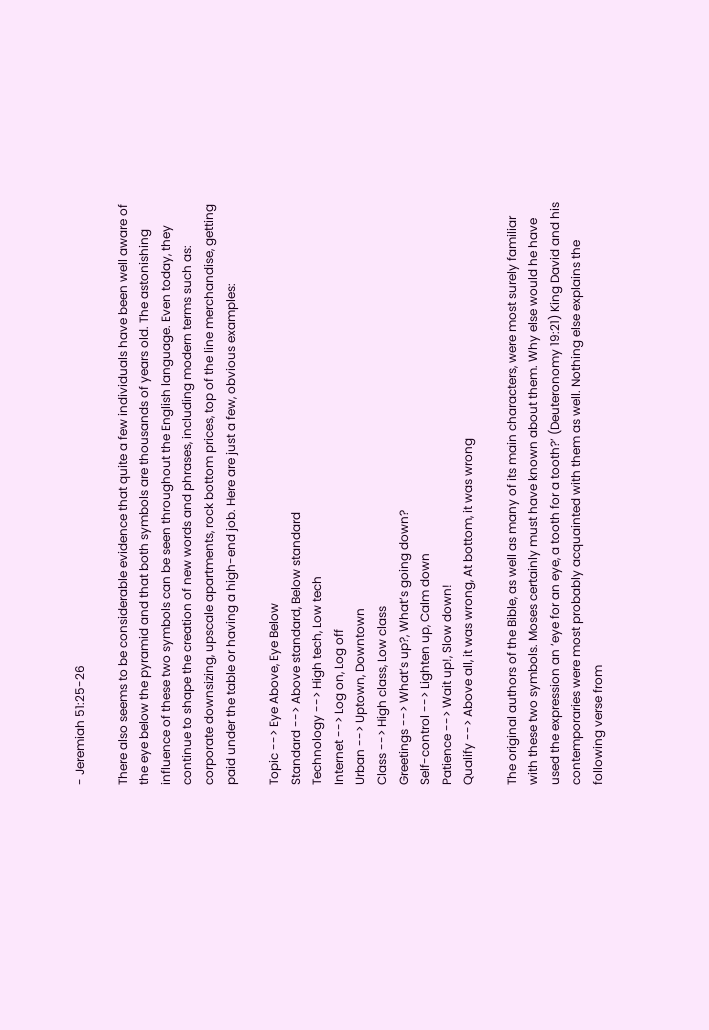- Jeremiah 51:25-26

There also seems to be considerable evidence that quite a few individuals have been well aware of the eye below the pyramid and that both symbols are thousands of years old. The astonishing influence of these two symbols can be seen throughout the English language. Even today, they continue to shape the creation of new words and phrases, including modern terms such as: corporate downsizing, upscale apartments, rock bottom prices, top of the line merchandise, getting paid under the table or having a high-end job. Here are just a few, obvious examples:

Topic --> Eye Above, Eye Below
Standard --> Above standard, Below standard
Technology --> High tech, Low tech
Internet --> Log on, Log off
Urban --> Uptown, Downtown
Class --> High class, Low class
Greetings --> What’s up?, What’s going down?
Self-control --> Lighten up, Calm down
Patience --> Wait up!, Slow down!
Qualify --> Above all, it was wrong, At bottom, it was wrong

The original authors of the Bible, as well as many of its main characters, were most surely familiar with these two symbols. Moses certainly must have known about them. Why else would he have used the expression an ‘eye for an eye, a tooth for a tooth?’ (Deuteronomy 19:21) King David and his contemporaries were most probably acquainted with them as well. Nothing else explains the following verse from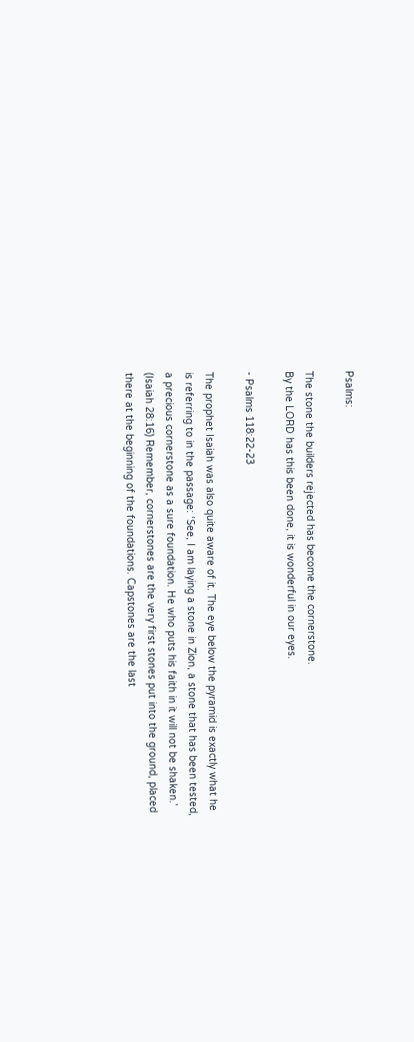Psalms:

The stone the builders rejected has become the cornerstone.
By the LORD has this been done, it is wonderful in our eyes.

- Psalms 118:22-23

The prophet Isaiah was also quite aware of it. The eye below the pyramid is exactly what he is referring to in the passage: ‘See, I am laying a stone in Zion, a stone that has been tested, a precious cornerstone as a sure foundation. He who puts his faith in it will not be shaken.’ (Isaiah 28:16) Remember, cornerstones are the very first stones put into the ground, placed there at the beginning of the foundations. Capstones are the last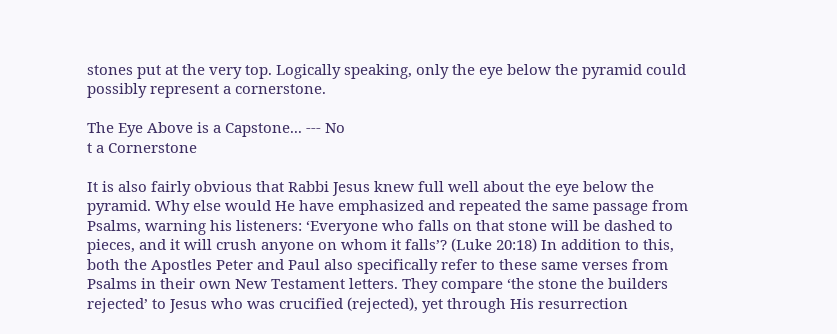stones put at the very top. Logically speaking, only the eye below the pyramid could possibly represent a cornerstone.

The Eye Above is a Capstone... --- No
t a Cornerstone

It is also fairly obvious that Rabbi Jesus knew full well about the eye below the pyramid. Why else would He have emphasized and repeated the same passage from Psalms, warning his listeners: ‘Everyone who falls on that stone will be dashed to pieces, and it will crush anyone on whom it falls’? (Luke 20:18) In addition to this, both the Apostles Peter and Paul also specifically refer to these same verses from Psalms in their own New Testament letters. They compare ‘the stone the builders rejected’ to Jesus who was crucified (rejected), yet through His resurrection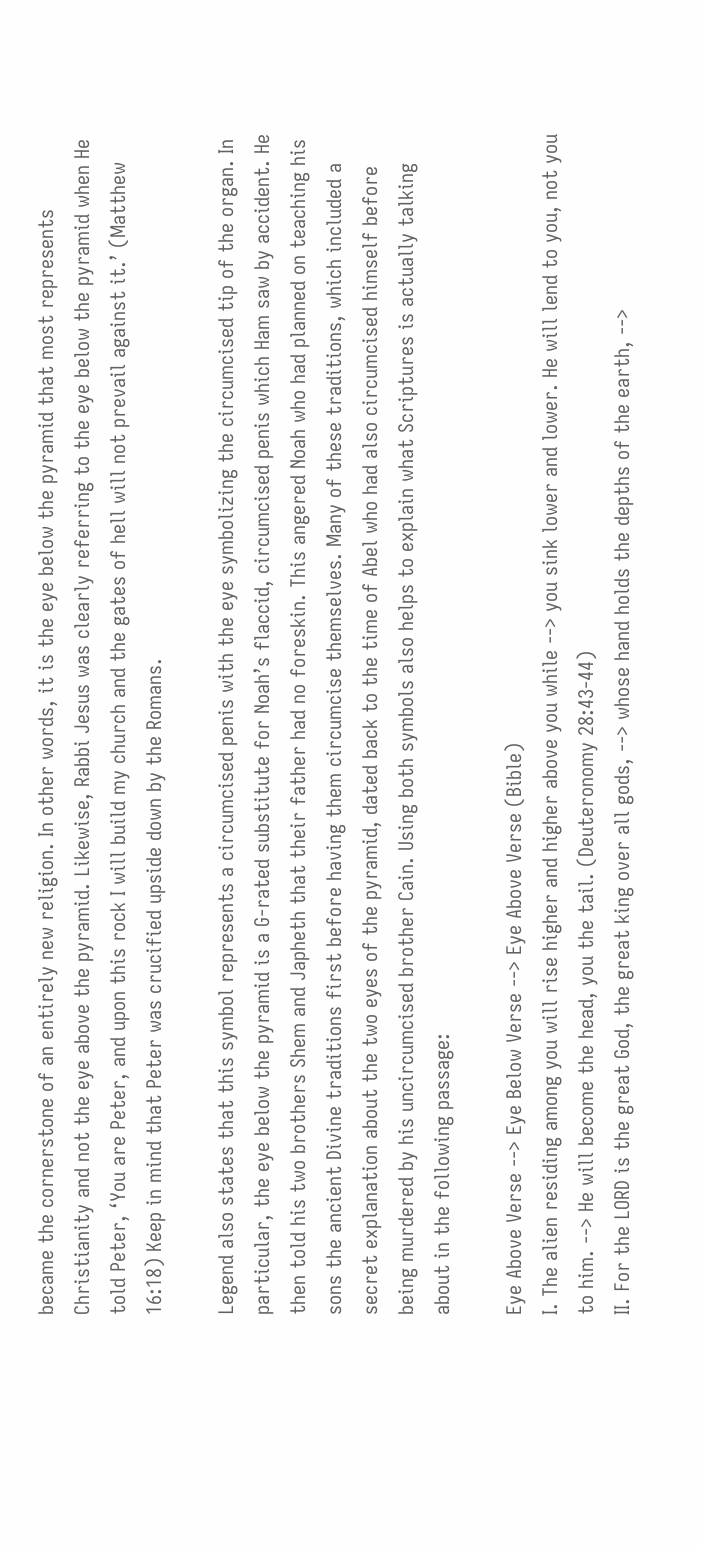became the cornerstone of an entirely new religion. In other words, it is the eye below the pyramid that most represents Christianity and not the eye above the pyramid. Likewise, Rabbi Jesus was clearly referring to the eye below the pyramid when He told Peter, ‘You are Peter, and upon this rock I will build my church and the gates of hell will not prevail against it.’ (Matthew 16:18) Keep in mind that Peter was crucified upside down by the Romans.

Legend also states that this symbol represents a circumcised penis with the eye symbolizing the circumcised tip of the organ. In particular, the eye below the pyramid is a G-rated substitute for Noah’s flaccid, circumcised penis which Ham saw by accident. He then told his two brothers Shem and Japheth that their father had no foreskin. This angered Noah who had planned on teaching his sons the ancient Divine traditions first before having them circumcise themselves. Many of these traditions, which included a secret explanation about the two eyes of the pyramid, dated back to the time of Abel who had also circumcised himself before being murdered by his uncircumcised brother Cain. Using both symbols also helps to explain what Scriptures is actually talking about in the following passage:

Eye Above Verse --> Eye Below Verse --> Eye Above Verse (Bible)
I. The alien residing among you will rise higher and higher above you while --> you sink lower and lower. He will lend to you, not you to him. --> He will become the head, you the tail. (Deuteronomy 28:43-44)
II. For the LORD is the great God, the great king over all gods, --> whose hand holds the depths of the earth, -->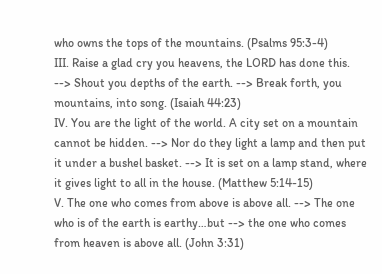who owns the tops of the mountains. (Psalms 95:3-4)
III. Raise a glad cry you heavens, the LORD has done this. --> Shout you depths of the earth. --> Break forth, you mountains, into song. (Isaiah 44:23)
IV. You are the light of the world. A city set on a mountain cannot be hidden. --> Nor do they light a lamp and then put it under a bushel basket. --> It is set on a lamp stand, where it gives light to all in the house. (Matthew 5:14-15)
V. The one who comes from above is above all. --> The one who is of the earth is earthy…but --> the one who comes from heaven is above all. (John 3:31)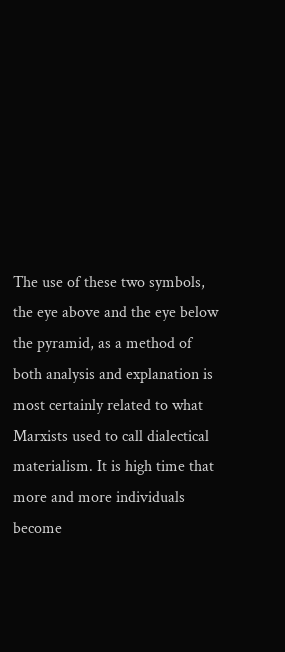The use of these two symbols, the eye above and the eye below the pyramid, as a method of both analysis and explanation is most certainly related to what Marxists used to call dialectical materialism. It is high time that more and more individuals become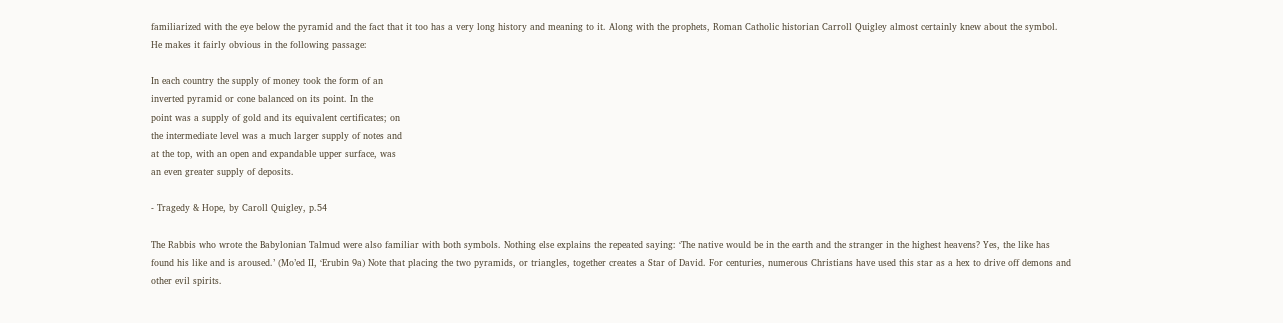familiarized with the eye below the pyramid and the fact that it too has a very long history and meaning to it. Along with the prophets, Roman Catholic historian Carroll Quigley almost certainly knew about the symbol. He makes it fairly obvious in the following passage:

In each country the supply of money took the form of an
inverted pyramid or cone balanced on its point. In the
point was a supply of gold and its equivalent certificates; on
the intermediate level was a much larger supply of notes and
at the top, with an open and expandable upper surface, was
an even greater supply of deposits.

- Tragedy & Hope, by Caroll Quigley, p.54

The Rabbis who wrote the Babylonian Talmud were also familiar with both symbols. Nothing else explains the repeated saying: ‘The native would be in the earth and the stranger in the highest heavens? Yes, the like has found his like and is aroused.’ (Mo’ed II, ‘Erubin 9a) Note that placing the two pyramids, or triangles, together creates a Star of David. For centuries, numerous Christians have used this star as a hex to drive off demons and other evil spirits.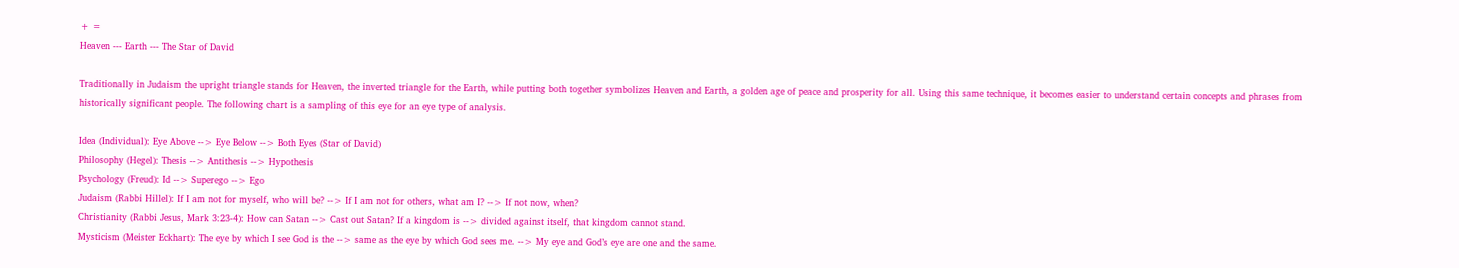+ =
Heaven --- Earth --- The Star of David

Traditionally in Judaism the upright triangle stands for Heaven, the inverted triangle for the Earth, while putting both together symbolizes Heaven and Earth, a golden age of peace and prosperity for all. Using this same technique, it becomes easier to understand certain concepts and phrases from historically significant people. The following chart is a sampling of this eye for an eye type of analysis.

Idea (Individual): Eye Above --> Eye Below --> Both Eyes (Star of David)
Philosophy (Hegel): Thesis --> Antithesis --> Hypothesis
Psychology (Freud): Id --> Superego --> Ego
Judaism (Rabbi Hillel): If I am not for myself, who will be? --> If I am not for others, what am I? --> If not now, when?
Christianity (Rabbi Jesus, Mark 3:23-4): How can Satan --> Cast out Satan? If a kingdom is --> divided against itself, that kingdom cannot stand.
Mysticism (Meister Eckhart): The eye by which I see God is the --> same as the eye by which God sees me. --> My eye and God’s eye are one and the same.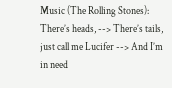Music (The Rolling Stones): There’s heads, --> There’s tails, just call me Lucifer --> And I’m in need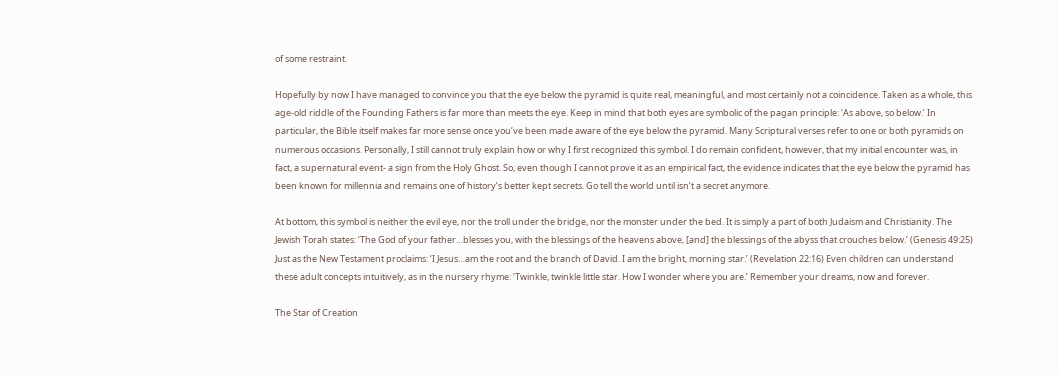of some restraint.

Hopefully by now I have managed to convince you that the eye below the pyramid is quite real, meaningful, and most certainly not a coincidence. Taken as a whole, this age-old riddle of the Founding Fathers is far more than meets the eye. Keep in mind that both eyes are symbolic of the pagan principle: ‘As above, so below.’ In particular, the Bible itself makes far more sense once you’ve been made aware of the eye below the pyramid. Many Scriptural verses refer to one or both pyramids on numerous occasions. Personally, I still cannot truly explain how or why I first recognized this symbol. I do remain confident, however, that my initial encounter was, in fact, a supernatural event- a sign from the Holy Ghost. So, even though I cannot prove it as an empirical fact, the evidence indicates that the eye below the pyramid has been known for millennia and remains one of history’s better kept secrets. Go tell the world until isn’t a secret anymore.

At bottom, this symbol is neither the evil eye, nor the troll under the bridge, nor the monster under the bed. It is simply a part of both Judaism and Christianity. The Jewish Torah states: ‘The God of your father…blesses you, with the blessings of the heavens above, [and] the blessings of the abyss that crouches below.’ (Genesis 49:25) Just as the New Testament proclaims: ‘I Jesus…am the root and the branch of David. I am the bright, morning star.’ (Revelation 22:16) Even children can understand these adult concepts intuitively, as in the nursery rhyme: ‘Twinkle, twinkle little star. How I wonder where you are.’ Remember your dreams, now and forever.

The Star of Creation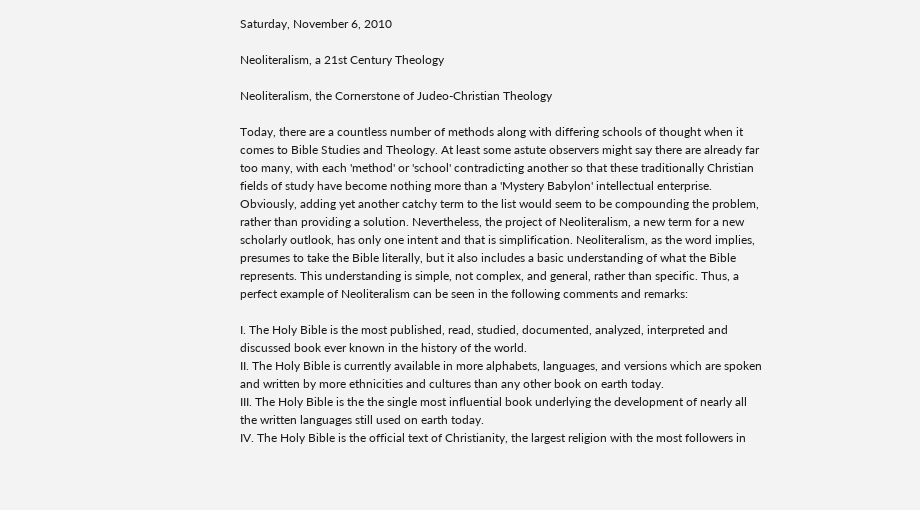Saturday, November 6, 2010

Neoliteralism, a 21st Century Theology

Neoliteralism, the Cornerstone of Judeo-Christian Theology

Today, there are a countless number of methods along with differing schools of thought when it comes to Bible Studies and Theology. At least some astute observers might say there are already far too many, with each 'method' or 'school' contradicting another so that these traditionally Christian fields of study have become nothing more than a 'Mystery Babylon' intellectual enterprise. Obviously, adding yet another catchy term to the list would seem to be compounding the problem, rather than providing a solution. Nevertheless, the project of Neoliteralism, a new term for a new scholarly outlook, has only one intent and that is simplification. Neoliteralism, as the word implies, presumes to take the Bible literally, but it also includes a basic understanding of what the Bible represents. This understanding is simple, not complex, and general, rather than specific. Thus, a perfect example of Neoliteralism can be seen in the following comments and remarks:

I. The Holy Bible is the most published, read, studied, documented, analyzed, interpreted and discussed book ever known in the history of the world.
II. The Holy Bible is currently available in more alphabets, languages, and versions which are spoken and written by more ethnicities and cultures than any other book on earth today.
III. The Holy Bible is the the single most influential book underlying the development of nearly all the written languages still used on earth today.
IV. The Holy Bible is the official text of Christianity, the largest religion with the most followers in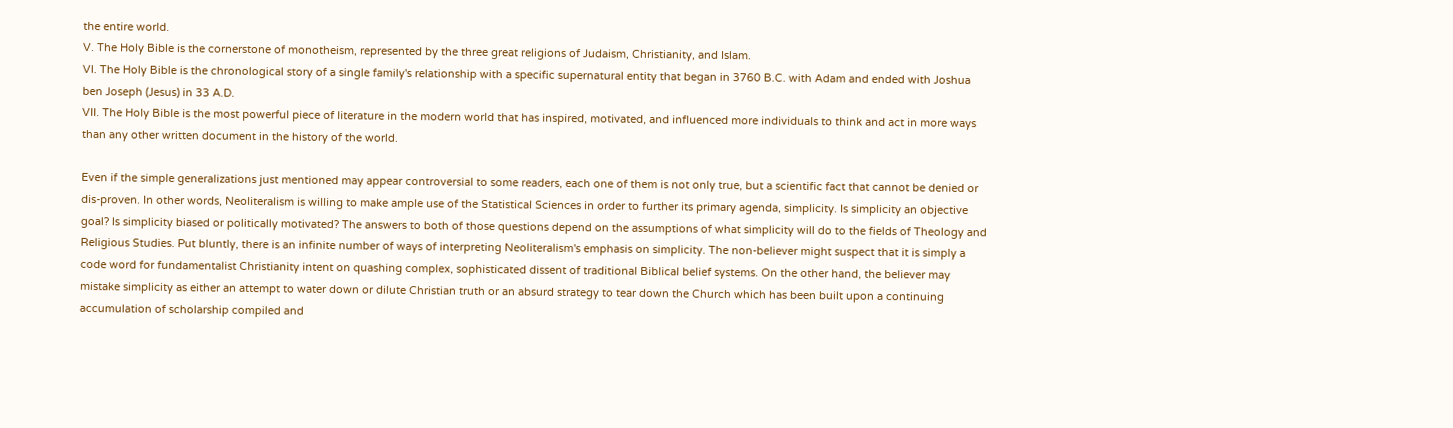the entire world.
V. The Holy Bible is the cornerstone of monotheism, represented by the three great religions of Judaism, Christianity, and Islam.
VI. The Holy Bible is the chronological story of a single family's relationship with a specific supernatural entity that began in 3760 B.C. with Adam and ended with Joshua ben Joseph (Jesus) in 33 A.D.
VII. The Holy Bible is the most powerful piece of literature in the modern world that has inspired, motivated, and influenced more individuals to think and act in more ways than any other written document in the history of the world.

Even if the simple generalizations just mentioned may appear controversial to some readers, each one of them is not only true, but a scientific fact that cannot be denied or dis-proven. In other words, Neoliteralism is willing to make ample use of the Statistical Sciences in order to further its primary agenda, simplicity. Is simplicity an objective goal? Is simplicity biased or politically motivated? The answers to both of those questions depend on the assumptions of what simplicity will do to the fields of Theology and Religious Studies. Put bluntly, there is an infinite number of ways of interpreting Neoliteralism's emphasis on simplicity. The non-believer might suspect that it is simply a code word for fundamentalist Christianity intent on quashing complex, sophisticated dissent of traditional Biblical belief systems. On the other hand, the believer may mistake simplicity as either an attempt to water down or dilute Christian truth or an absurd strategy to tear down the Church which has been built upon a continuing accumulation of scholarship compiled and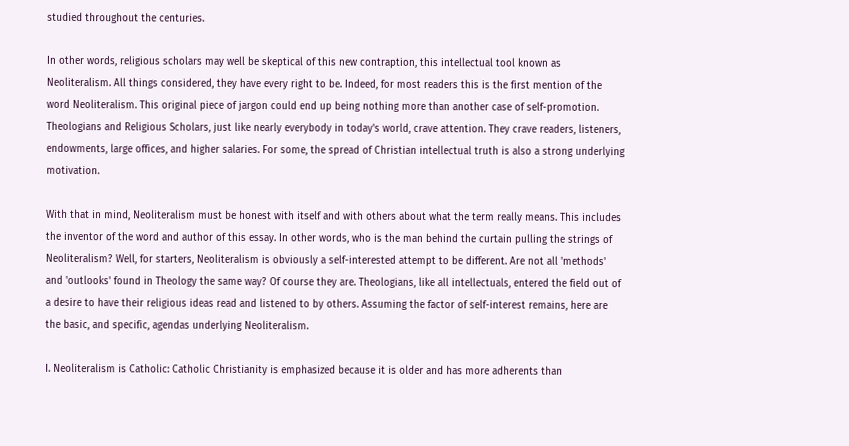studied throughout the centuries.

In other words, religious scholars may well be skeptical of this new contraption, this intellectual tool known as Neoliteralism. All things considered, they have every right to be. Indeed, for most readers this is the first mention of the word Neoliteralism. This original piece of jargon could end up being nothing more than another case of self-promotion. Theologians and Religious Scholars, just like nearly everybody in today's world, crave attention. They crave readers, listeners, endowments, large offices, and higher salaries. For some, the spread of Christian intellectual truth is also a strong underlying motivation.

With that in mind, Neoliteralism must be honest with itself and with others about what the term really means. This includes the inventor of the word and author of this essay. In other words, who is the man behind the curtain pulling the strings of Neoliteralism? Well, for starters, Neoliteralism is obviously a self-interested attempt to be different. Are not all 'methods' and 'outlooks' found in Theology the same way? Of course they are. Theologians, like all intellectuals, entered the field out of a desire to have their religious ideas read and listened to by others. Assuming the factor of self-interest remains, here are the basic, and specific, agendas underlying Neoliteralism.

I. Neoliteralism is Catholic: Catholic Christianity is emphasized because it is older and has more adherents than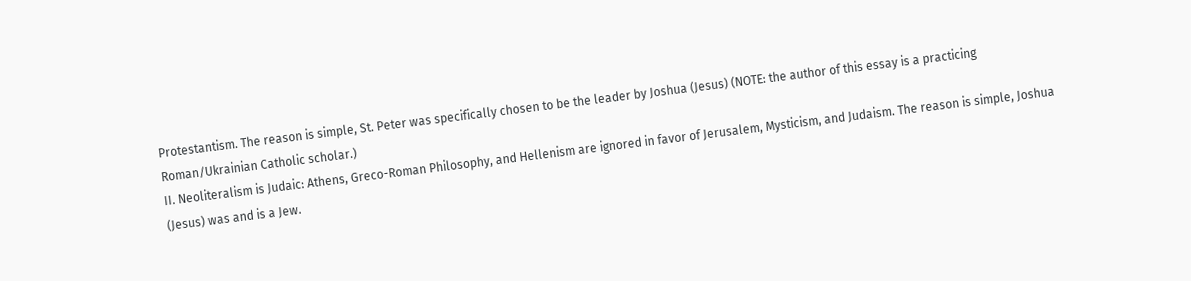Protestantism. The reason is simple, St. Peter was specifically chosen to be the leader by Joshua (Jesus) (NOTE: the author of this essay is a practicing Roman/Ukrainian Catholic scholar.)
II. Neoliteralism is Judaic: Athens, Greco-Roman Philosophy, and Hellenism are ignored in favor of Jerusalem, Mysticism, and Judaism. The reason is simple, Joshua (Jesus) was and is a Jew.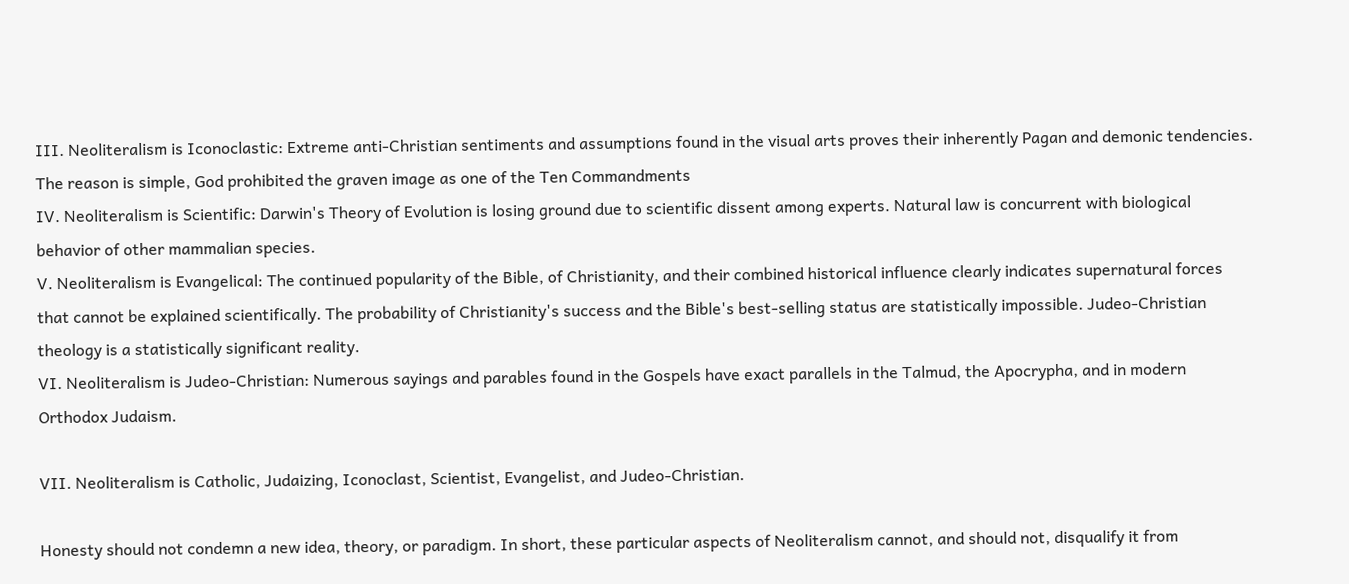III. Neoliteralism is Iconoclastic: Extreme anti-Christian sentiments and assumptions found in the visual arts proves their inherently Pagan and demonic tendencies. The reason is simple, God prohibited the graven image as one of the Ten Commandments
IV. Neoliteralism is Scientific: Darwin's Theory of Evolution is losing ground due to scientific dissent among experts. Natural law is concurrent with biological behavior of other mammalian species.
V. Neoliteralism is Evangelical: The continued popularity of the Bible, of Christianity, and their combined historical influence clearly indicates supernatural forces that cannot be explained scientifically. The probability of Christianity's success and the Bible's best-selling status are statistically impossible. Judeo-Christian theology is a statistically significant reality.
VI. Neoliteralism is Judeo-Christian: Numerous sayings and parables found in the Gospels have exact parallels in the Talmud, the Apocrypha, and in modern Orthodox Judaism.

VII. Neoliteralism is Catholic, Judaizing, Iconoclast, Scientist, Evangelist, and Judeo-Christian.

Honesty should not condemn a new idea, theory, or paradigm. In short, these particular aspects of Neoliteralism cannot, and should not, disqualify it from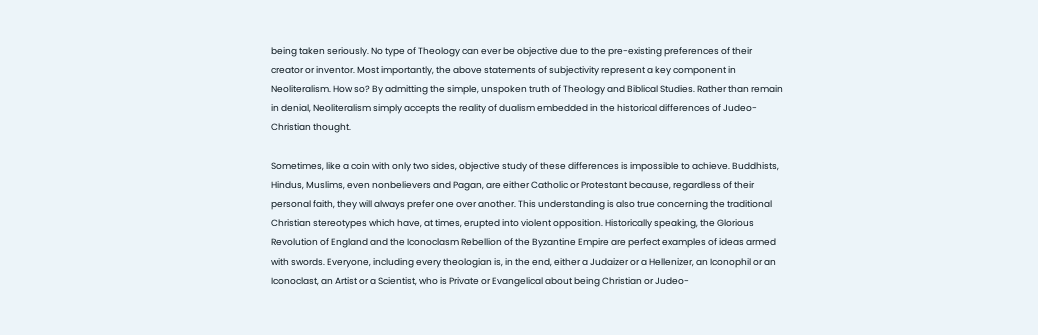being taken seriously. No type of Theology can ever be objective due to the pre-existing preferences of their creator or inventor. Most importantly, the above statements of subjectivity represent a key component in Neoliteralism. How so? By admitting the simple, unspoken truth of Theology and Biblical Studies. Rather than remain in denial, Neoliteralism simply accepts the reality of dualism embedded in the historical differences of Judeo-Christian thought.

Sometimes, like a coin with only two sides, objective study of these differences is impossible to achieve. Buddhists, Hindus, Muslims, even nonbelievers and Pagan, are either Catholic or Protestant because, regardless of their personal faith, they will always prefer one over another. This understanding is also true concerning the traditional Christian stereotypes which have, at times, erupted into violent opposition. Historically speaking, the Glorious Revolution of England and the Iconoclasm Rebellion of the Byzantine Empire are perfect examples of ideas armed with swords. Everyone, including every theologian is, in the end, either a Judaizer or a Hellenizer, an Iconophil or an Iconoclast, an Artist or a Scientist, who is Private or Evangelical about being Christian or Judeo-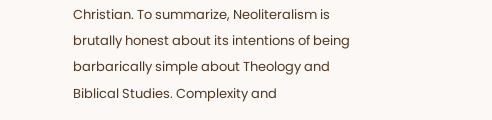Christian. To summarize, Neoliteralism is brutally honest about its intentions of being barbarically simple about Theology and Biblical Studies. Complexity and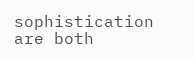sophistication are both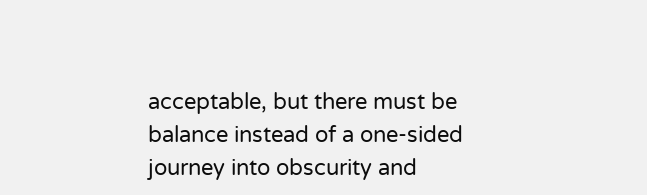acceptable, but there must be balance instead of a one-sided journey into obscurity and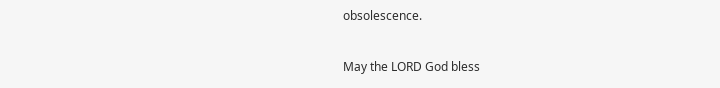obsolescence.

May the LORD God bless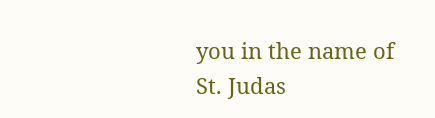you in the name of St. Judas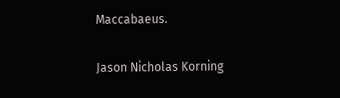Maccabaeus.

Jason Nicholas Korning